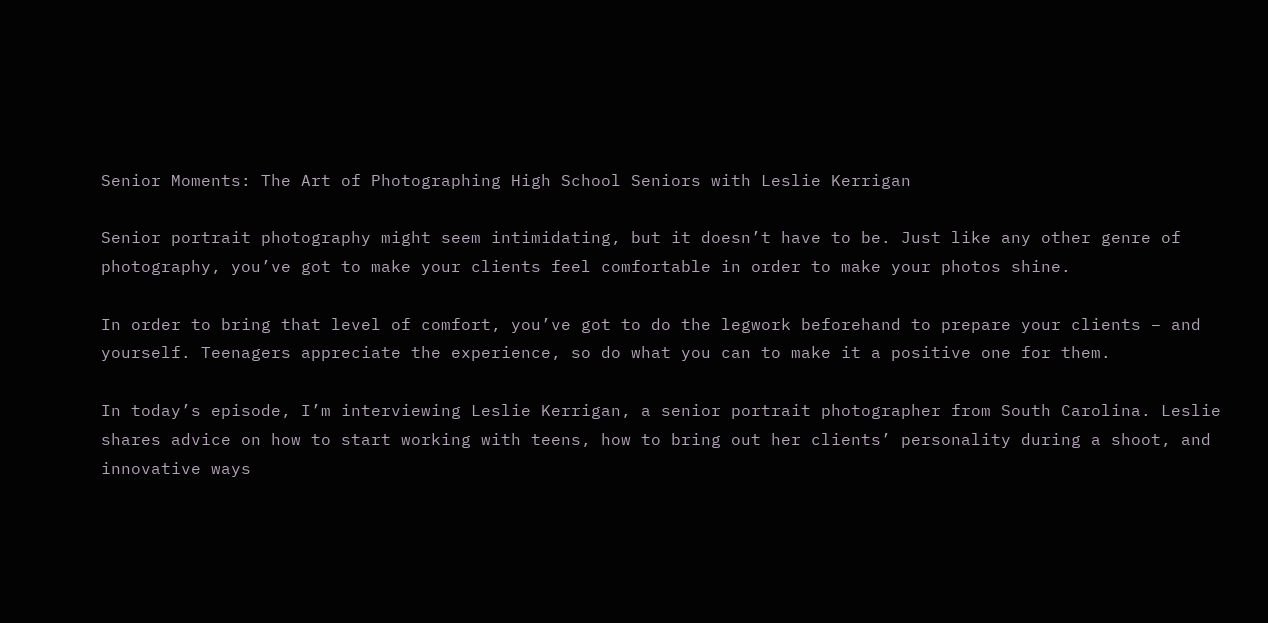Senior Moments: The Art of Photographing High School Seniors with Leslie Kerrigan

Senior portrait photography might seem intimidating, but it doesn’t have to be. Just like any other genre of photography, you’ve got to make your clients feel comfortable in order to make your photos shine.

In order to bring that level of comfort, you’ve got to do the legwork beforehand to prepare your clients – and yourself. Teenagers appreciate the experience, so do what you can to make it a positive one for them.

In today’s episode, I’m interviewing Leslie Kerrigan, a senior portrait photographer from South Carolina. Leslie shares advice on how to start working with teens, how to bring out her clients’ personality during a shoot, and innovative ways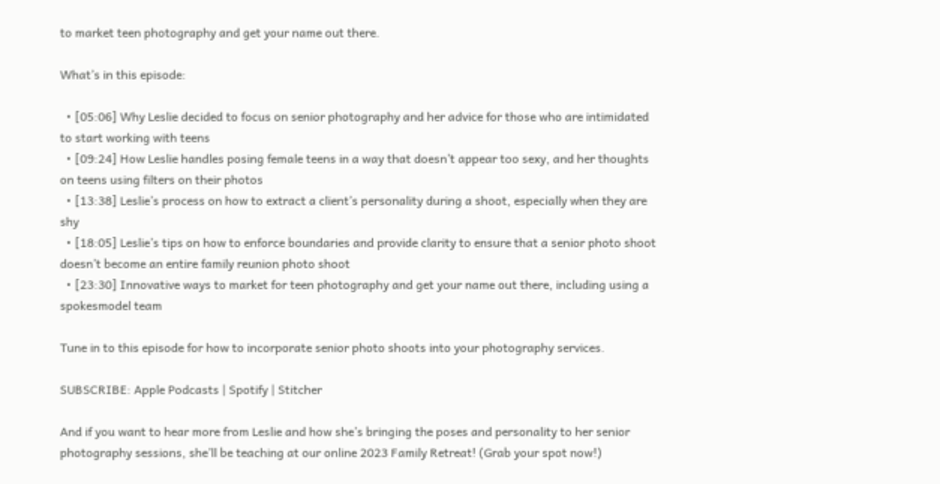to market teen photography and get your name out there.

What’s in this episode:

  • [05:06] Why Leslie decided to focus on senior photography and her advice for those who are intimidated to start working with teens
  • [09:24] How Leslie handles posing female teens in a way that doesn’t appear too sexy, and her thoughts on teens using filters on their photos
  • [13:38] Leslie’s process on how to extract a client’s personality during a shoot, especially when they are shy
  • [18:05] Leslie’s tips on how to enforce boundaries and provide clarity to ensure that a senior photo shoot doesn’t become an entire family reunion photo shoot
  • [23:30] Innovative ways to market for teen photography and get your name out there, including using a spokesmodel team

Tune in to this episode for how to incorporate senior photo shoots into your photography services.

SUBSCRIBE: Apple Podcasts | Spotify | Stitcher

And if you want to hear more from Leslie and how she’s bringing the poses and personality to her senior photography sessions, she’ll be teaching at our online 2023 Family Retreat! (Grab your spot now!)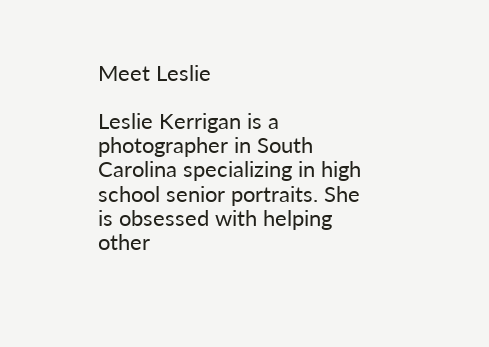Meet Leslie

Leslie Kerrigan is a photographer in South Carolina specializing in high school senior portraits. She is obsessed with helping other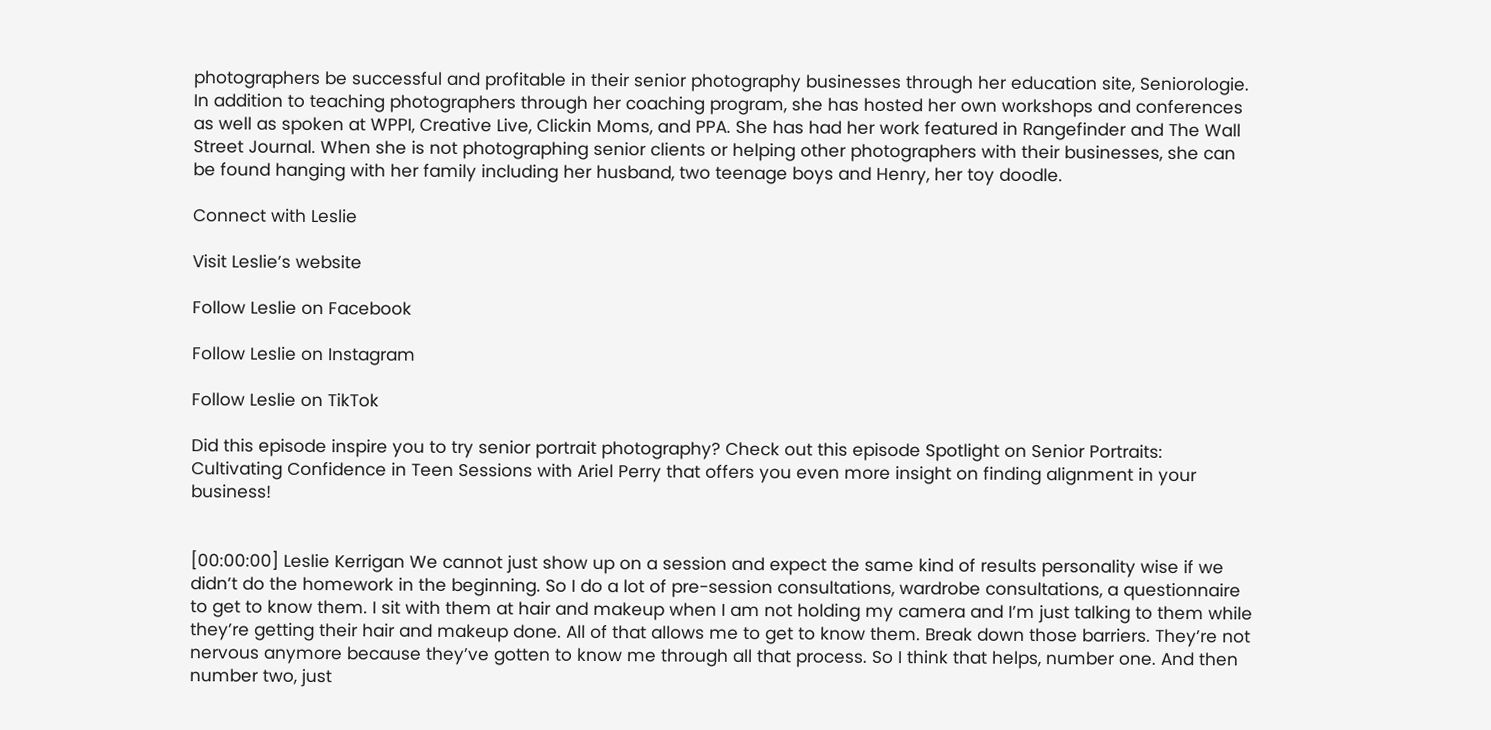photographers be successful and profitable in their senior photography businesses through her education site, Seniorologie. In addition to teaching photographers through her coaching program, she has hosted her own workshops and conferences as well as spoken at WPPI, Creative Live, Clickin Moms, and PPA. She has had her work featured in Rangefinder and The Wall Street Journal. When she is not photographing senior clients or helping other photographers with their businesses, she can be found hanging with her family including her husband, two teenage boys and Henry, her toy doodle.

Connect with Leslie

Visit Leslie’s website

Follow Leslie on Facebook

Follow Leslie on Instagram

Follow Leslie on TikTok

Did this episode inspire you to try senior portrait photography? Check out this episode Spotlight on Senior Portraits: Cultivating Confidence in Teen Sessions with Ariel Perry that offers you even more insight on finding alignment in your business!


[00:00:00] Leslie Kerrigan We cannot just show up on a session and expect the same kind of results personality wise if we didn’t do the homework in the beginning. So I do a lot of pre-session consultations, wardrobe consultations, a questionnaire to get to know them. I sit with them at hair and makeup when I am not holding my camera and I’m just talking to them while they’re getting their hair and makeup done. All of that allows me to get to know them. Break down those barriers. They’re not nervous anymore because they’ve gotten to know me through all that process. So I think that helps, number one. And then number two, just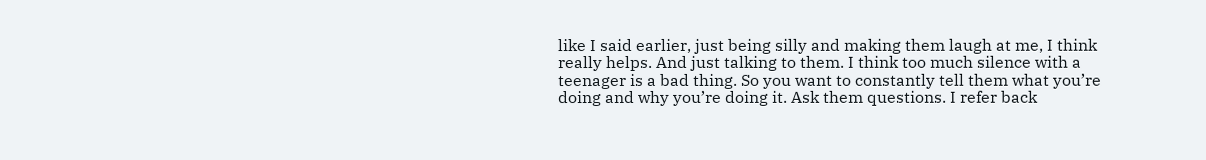like I said earlier, just being silly and making them laugh at me, I think really helps. And just talking to them. I think too much silence with a teenager is a bad thing. So you want to constantly tell them what you’re doing and why you’re doing it. Ask them questions. I refer back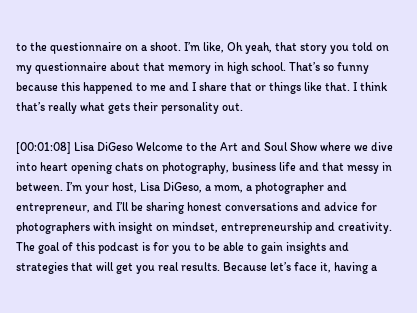to the questionnaire on a shoot. I’m like, Oh yeah, that story you told on my questionnaire about that memory in high school. That’s so funny because this happened to me and I share that or things like that. I think that’s really what gets their personality out.

[00:01:08] Lisa DiGeso Welcome to the Art and Soul Show where we dive into heart opening chats on photography, business life and that messy in between. I’m your host, Lisa DiGeso, a mom, a photographer and entrepreneur, and I’ll be sharing honest conversations and advice for photographers with insight on mindset, entrepreneurship and creativity. The goal of this podcast is for you to be able to gain insights and strategies that will get you real results. Because let’s face it, having a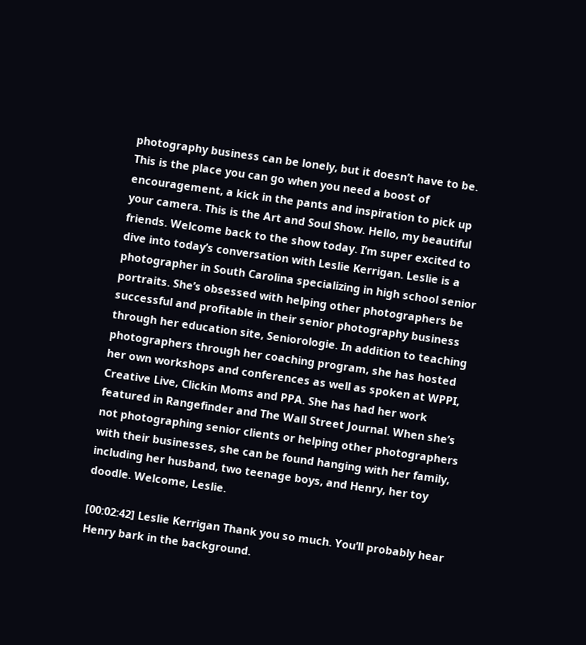photography business can be lonely, but it doesn’t have to be. This is the place you can go when you need a boost of encouragement, a kick in the pants and inspiration to pick up your camera. This is the Art and Soul Show. Hello, my beautiful friends. Welcome back to the show today. I’m super excited to dive into today’s conversation with Leslie Kerrigan. Leslie is a photographer in South Carolina specializing in high school senior portraits. She’s obsessed with helping other photographers be successful and profitable in their senior photography business through her education site, Seniorologie. In addition to teaching photographers through her coaching program, she has hosted her own workshops and conferences as well as spoken at WPPI, Creative Live, Clickin Moms and PPA. She has had her work featured in Rangefinder and The Wall Street Journal. When she’s not photographing senior clients or helping other photographers with their businesses, she can be found hanging with her family, including her husband, two teenage boys, and Henry, her toy doodle. Welcome, Leslie.

[00:02:42] Leslie Kerrigan Thank you so much. You’ll probably hear Henry bark in the background.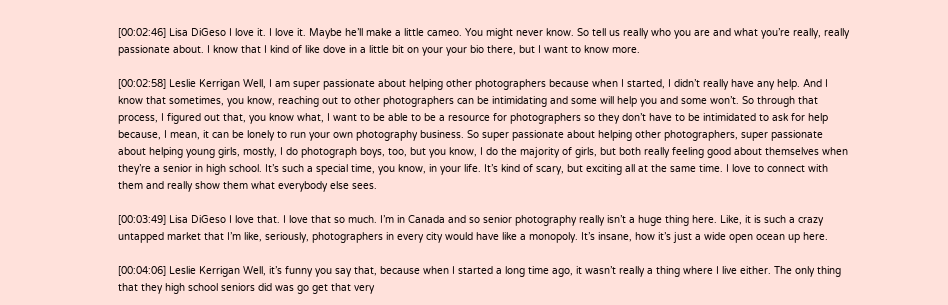[00:02:46] Lisa DiGeso I love it. I love it. Maybe he’ll make a little cameo. You might never know. So tell us really who you are and what you’re really, really passionate about. I know that I kind of like dove in a little bit on your your bio there, but I want to know more.

[00:02:58] Leslie Kerrigan Well, I am super passionate about helping other photographers because when I started, I didn’t really have any help. And I know that sometimes, you know, reaching out to other photographers can be intimidating and some will help you and some won’t. So through that process, I figured out that, you know what, I want to be able to be a resource for photographers so they don’t have to be intimidated to ask for help because, I mean, it can be lonely to run your own photography business. So super passionate about helping other photographers, super passionate about helping young girls, mostly, I do photograph boys, too, but you know, I do the majority of girls, but both really feeling good about themselves when they’re a senior in high school. It’s such a special time, you know, in your life. It’s kind of scary, but exciting all at the same time. I love to connect with them and really show them what everybody else sees.

[00:03:49] Lisa DiGeso I love that. I love that so much. I’m in Canada and so senior photography really isn’t a huge thing here. Like, it is such a crazy untapped market that I’m like, seriously, photographers in every city would have like a monopoly. It’s insane, how it’s just a wide open ocean up here.

[00:04:06] Leslie Kerrigan Well, it’s funny you say that, because when I started a long time ago, it wasn’t really a thing where I live either. The only thing that they high school seniors did was go get that very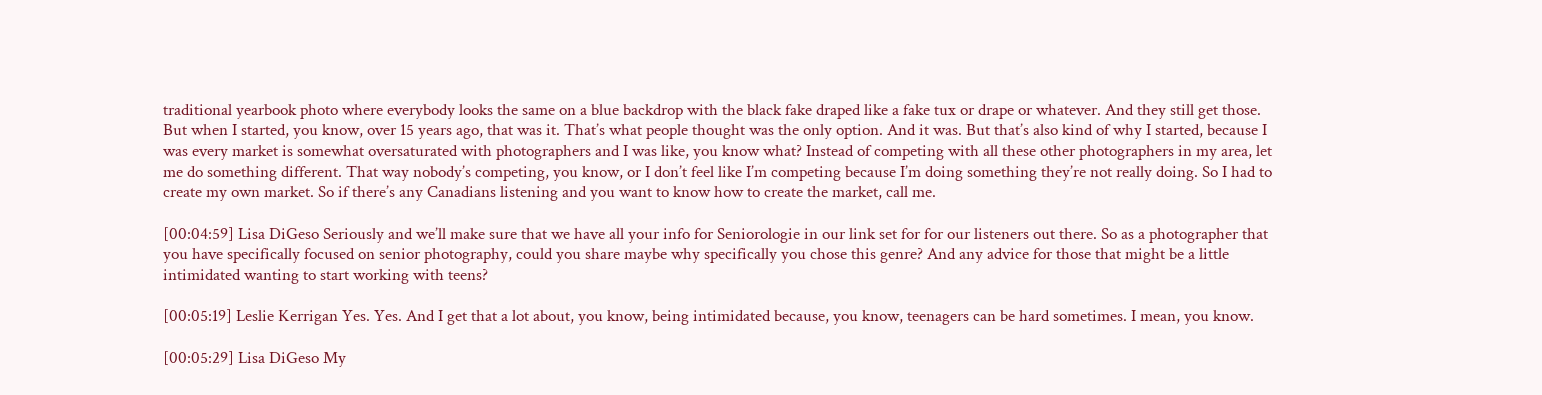traditional yearbook photo where everybody looks the same on a blue backdrop with the black fake draped like a fake tux or drape or whatever. And they still get those. But when I started, you know, over 15 years ago, that was it. That’s what people thought was the only option. And it was. But that’s also kind of why I started, because I was every market is somewhat oversaturated with photographers and I was like, you know what? Instead of competing with all these other photographers in my area, let me do something different. That way nobody’s competing, you know, or I don’t feel like I’m competing because I’m doing something they’re not really doing. So I had to create my own market. So if there’s any Canadians listening and you want to know how to create the market, call me.

[00:04:59] Lisa DiGeso Seriously and we’ll make sure that we have all your info for Seniorologie in our link set for for our listeners out there. So as a photographer that you have specifically focused on senior photography, could you share maybe why specifically you chose this genre? And any advice for those that might be a little intimidated wanting to start working with teens?

[00:05:19] Leslie Kerrigan Yes. Yes. And I get that a lot about, you know, being intimidated because, you know, teenagers can be hard sometimes. I mean, you know.

[00:05:29] Lisa DiGeso My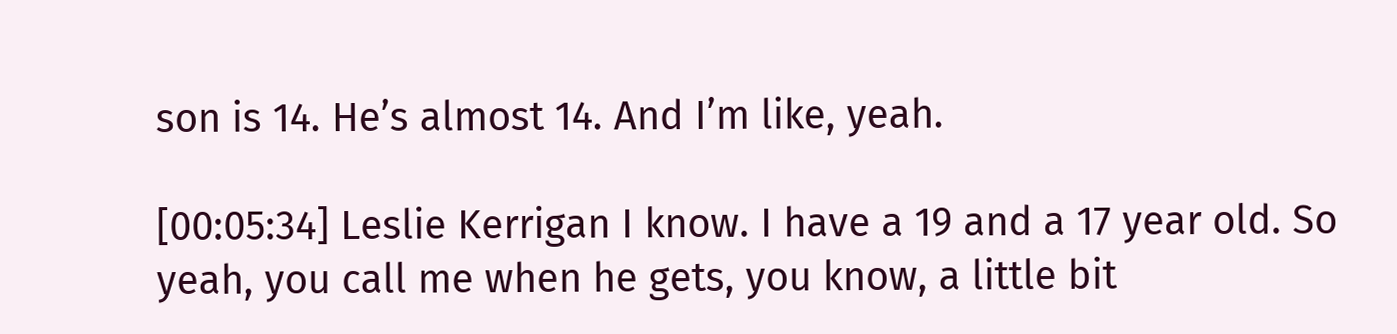son is 14. He’s almost 14. And I’m like, yeah.

[00:05:34] Leslie Kerrigan I know. I have a 19 and a 17 year old. So yeah, you call me when he gets, you know, a little bit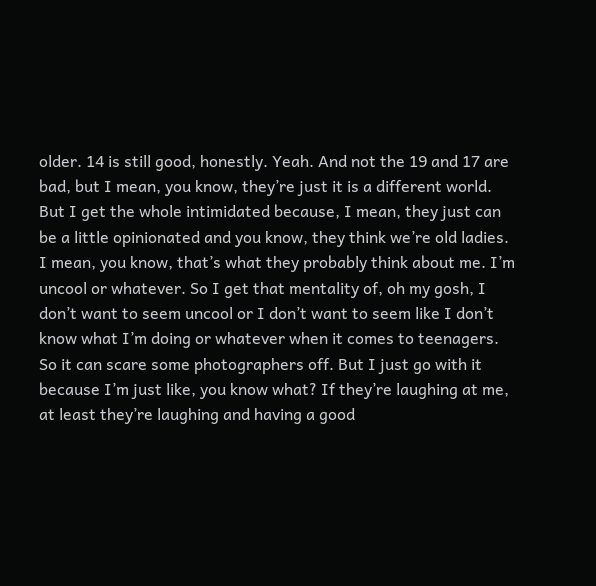older. 14 is still good, honestly. Yeah. And not the 19 and 17 are bad, but I mean, you know, they’re just it is a different world. But I get the whole intimidated because, I mean, they just can be a little opinionated and you know, they think we’re old ladies. I mean, you know, that’s what they probably think about me. I’m uncool or whatever. So I get that mentality of, oh my gosh, I don’t want to seem uncool or I don’t want to seem like I don’t know what I’m doing or whatever when it comes to teenagers. So it can scare some photographers off. But I just go with it because I’m just like, you know what? If they’re laughing at me, at least they’re laughing and having a good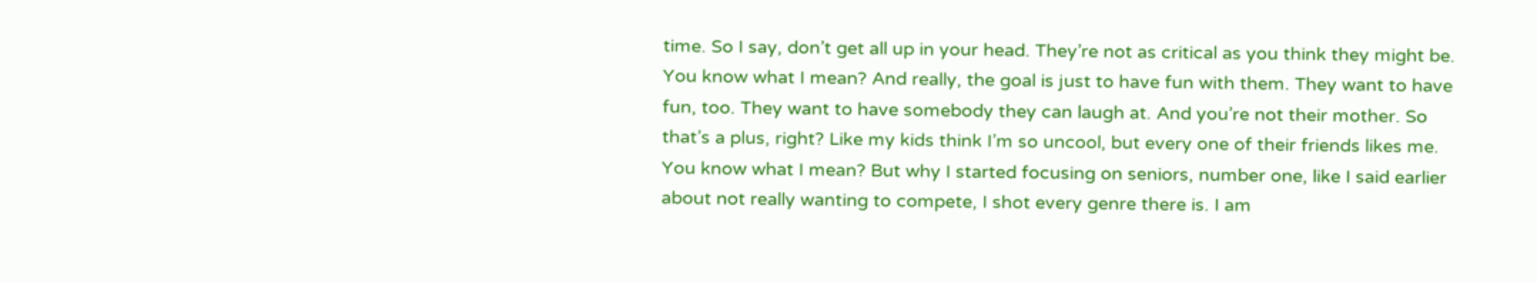time. So I say, don’t get all up in your head. They’re not as critical as you think they might be. You know what I mean? And really, the goal is just to have fun with them. They want to have fun, too. They want to have somebody they can laugh at. And you’re not their mother. So that’s a plus, right? Like my kids think I’m so uncool, but every one of their friends likes me. You know what I mean? But why I started focusing on seniors, number one, like I said earlier about not really wanting to compete, I shot every genre there is. I am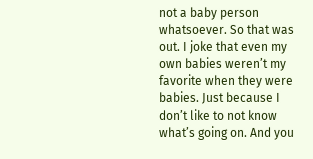not a baby person whatsoever. So that was out. I joke that even my own babies weren’t my favorite when they were babies. Just because I don’t like to not know what’s going on. And you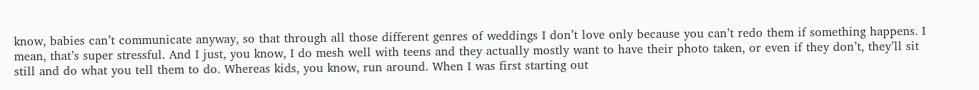know, babies can’t communicate anyway, so that through all those different genres of weddings I don’t love only because you can’t redo them if something happens. I mean, that’s super stressful. And I just, you know, I do mesh well with teens and they actually mostly want to have their photo taken, or even if they don’t, they’ll sit still and do what you tell them to do. Whereas kids, you know, run around. When I was first starting out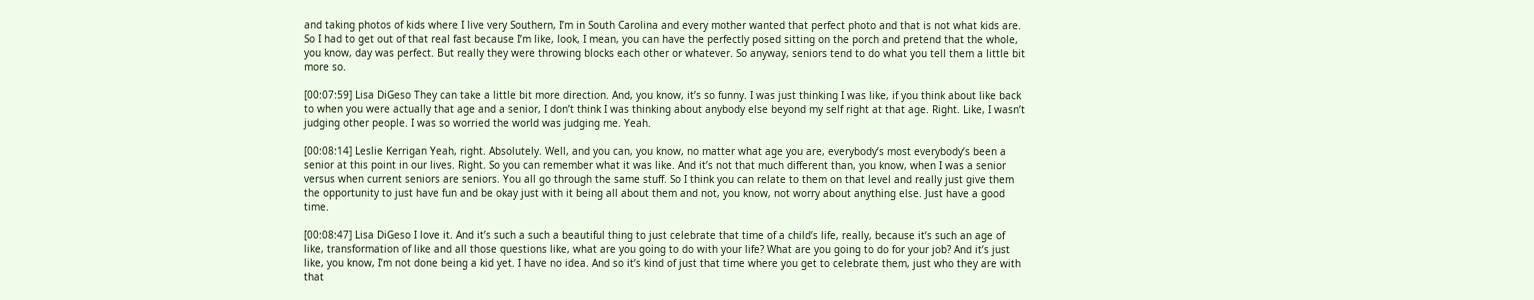and taking photos of kids where I live very Southern, I’m in South Carolina and every mother wanted that perfect photo and that is not what kids are. So I had to get out of that real fast because I’m like, look, I mean, you can have the perfectly posed sitting on the porch and pretend that the whole, you know, day was perfect. But really they were throwing blocks each other or whatever. So anyway, seniors tend to do what you tell them a little bit more so.

[00:07:59] Lisa DiGeso They can take a little bit more direction. And, you know, it’s so funny. I was just thinking I was like, if you think about like back to when you were actually that age and a senior, I don’t think I was thinking about anybody else beyond my self right at that age. Right. Like, I wasn’t judging other people. I was so worried the world was judging me. Yeah.

[00:08:14] Leslie Kerrigan Yeah, right. Absolutely. Well, and you can, you know, no matter what age you are, everybody’s most everybody’s been a senior at this point in our lives. Right. So you can remember what it was like. And it’s not that much different than, you know, when I was a senior versus when current seniors are seniors. You all go through the same stuff. So I think you can relate to them on that level and really just give them the opportunity to just have fun and be okay just with it being all about them and not, you know, not worry about anything else. Just have a good time.

[00:08:47] Lisa DiGeso I love it. And it’s such a such a beautiful thing to just celebrate that time of a child’s life, really, because it’s such an age of like, transformation of like and all those questions like, what are you going to do with your life? What are you going to do for your job? And it’s just like, you know, I’m not done being a kid yet. I have no idea. And so it’s kind of just that time where you get to celebrate them, just who they are with that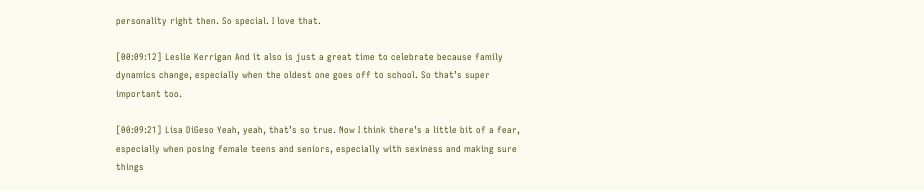personality right then. So special. I love that.

[00:09:12] Leslie Kerrigan And it also is just a great time to celebrate because family dynamics change, especially when the oldest one goes off to school. So that’s super important too.

[00:09:21] Lisa DiGeso Yeah, yeah, that’s so true. Now I think there’s a little bit of a fear, especially when posing female teens and seniors, especially with sexiness and making sure things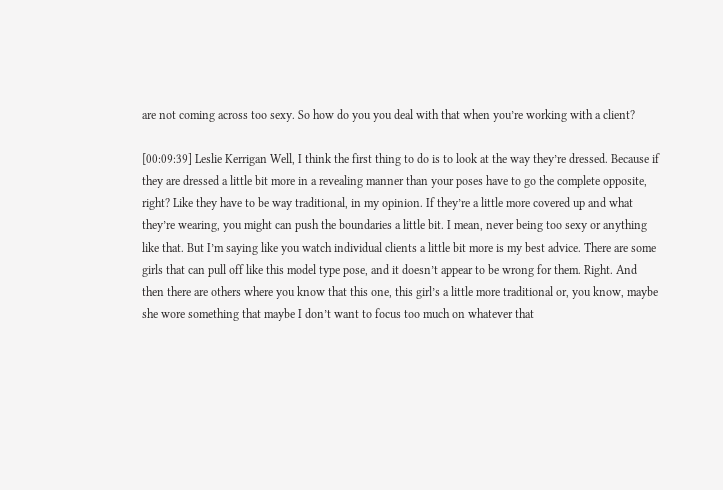are not coming across too sexy. So how do you you deal with that when you’re working with a client?

[00:09:39] Leslie Kerrigan Well, I think the first thing to do is to look at the way they’re dressed. Because if they are dressed a little bit more in a revealing manner than your poses have to go the complete opposite, right? Like they have to be way traditional, in my opinion. If they’re a little more covered up and what they’re wearing, you might can push the boundaries a little bit. I mean, never being too sexy or anything like that. But I’m saying like you watch individual clients a little bit more is my best advice. There are some girls that can pull off like this model type pose, and it doesn’t appear to be wrong for them. Right. And then there are others where you know that this one, this girl’s a little more traditional or, you know, maybe she wore something that maybe I don’t want to focus too much on whatever that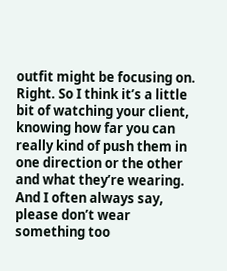outfit might be focusing on. Right. So I think it’s a little bit of watching your client, knowing how far you can really kind of push them in one direction or the other and what they’re wearing. And I often always say, please don’t wear something too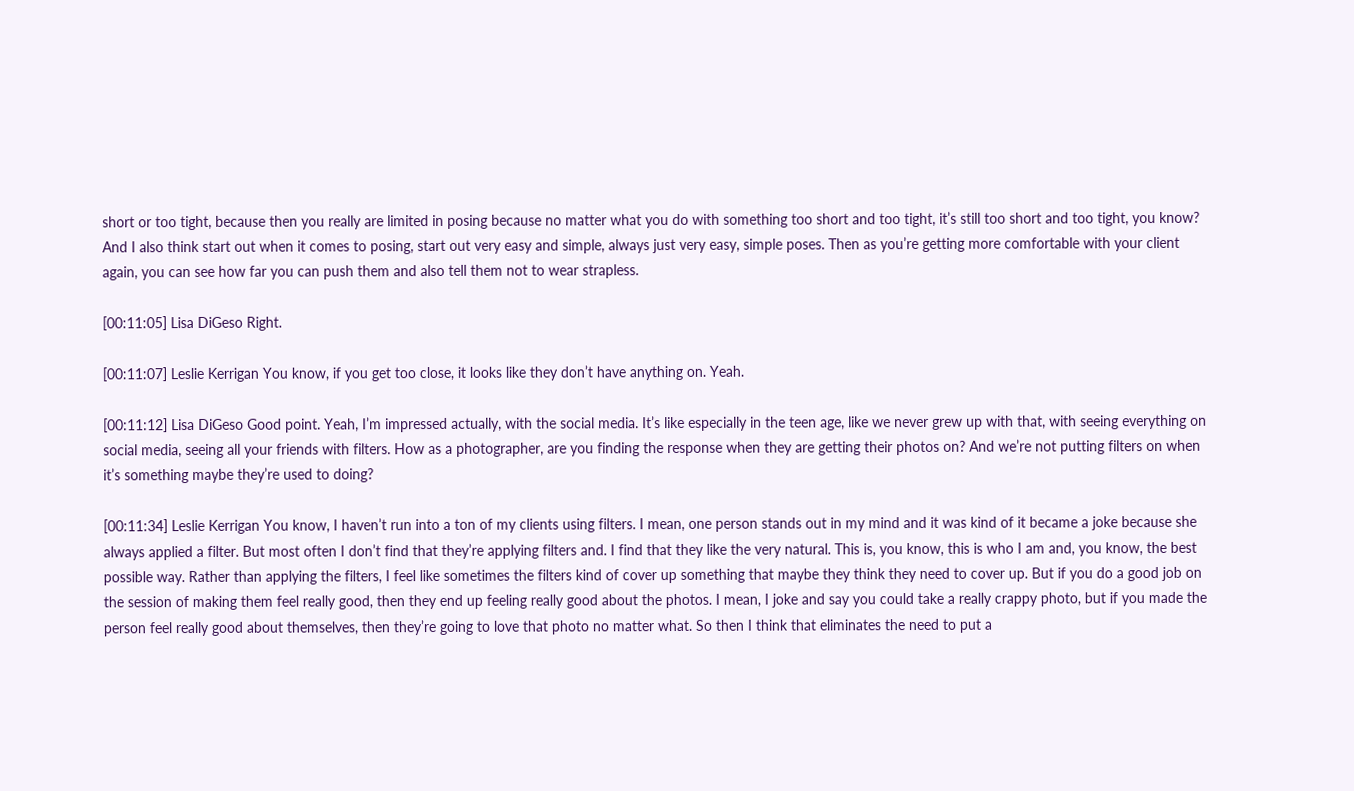short or too tight, because then you really are limited in posing because no matter what you do with something too short and too tight, it’s still too short and too tight, you know? And I also think start out when it comes to posing, start out very easy and simple, always just very easy, simple poses. Then as you’re getting more comfortable with your client again, you can see how far you can push them and also tell them not to wear strapless.

[00:11:05] Lisa DiGeso Right.

[00:11:07] Leslie Kerrigan You know, if you get too close, it looks like they don’t have anything on. Yeah.

[00:11:12] Lisa DiGeso Good point. Yeah, I’m impressed actually, with the social media. It’s like especially in the teen age, like we never grew up with that, with seeing everything on social media, seeing all your friends with filters. How as a photographer, are you finding the response when they are getting their photos on? And we’re not putting filters on when it’s something maybe they’re used to doing?

[00:11:34] Leslie Kerrigan You know, I haven’t run into a ton of my clients using filters. I mean, one person stands out in my mind and it was kind of it became a joke because she always applied a filter. But most often I don’t find that they’re applying filters and. I find that they like the very natural. This is, you know, this is who I am and, you know, the best possible way. Rather than applying the filters, I feel like sometimes the filters kind of cover up something that maybe they think they need to cover up. But if you do a good job on the session of making them feel really good, then they end up feeling really good about the photos. I mean, I joke and say you could take a really crappy photo, but if you made the person feel really good about themselves, then they’re going to love that photo no matter what. So then I think that eliminates the need to put a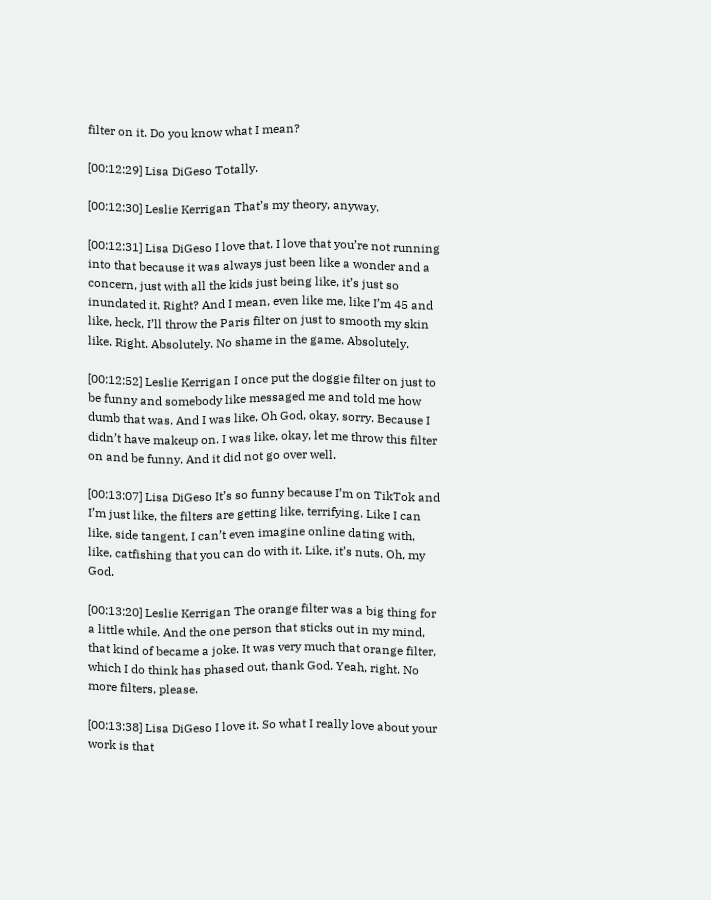filter on it. Do you know what I mean?

[00:12:29] Lisa DiGeso Totally.

[00:12:30] Leslie Kerrigan That’s my theory, anyway.

[00:12:31] Lisa DiGeso I love that. I love that you’re not running into that because it was always just been like a wonder and a concern, just with all the kids just being like, it’s just so inundated it. Right? And I mean, even like me, like I’m 45 and like, heck, I’ll throw the Paris filter on just to smooth my skin like. Right. Absolutely. No shame in the game. Absolutely.

[00:12:52] Leslie Kerrigan I once put the doggie filter on just to be funny and somebody like messaged me and told me how dumb that was. And I was like, Oh God, okay, sorry. Because I didn’t have makeup on. I was like, okay, let me throw this filter on and be funny. And it did not go over well.

[00:13:07] Lisa DiGeso It’s so funny because I’m on TikTok and I’m just like, the filters are getting like, terrifying. Like I can like, side tangent, I can’t even imagine online dating with, like, catfishing that you can do with it. Like, it’s nuts. Oh, my God.

[00:13:20] Leslie Kerrigan The orange filter was a big thing for a little while. And the one person that sticks out in my mind, that kind of became a joke. It was very much that orange filter, which I do think has phased out, thank God. Yeah, right. No more filters, please.

[00:13:38] Lisa DiGeso I love it. So what I really love about your work is that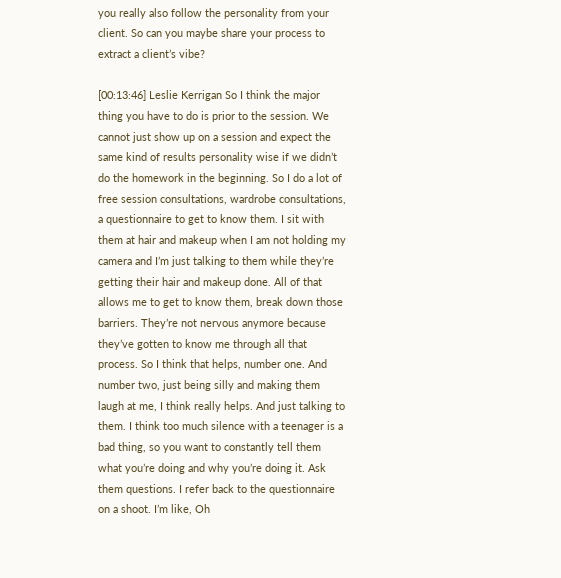you really also follow the personality from your client. So can you maybe share your process to extract a client’s vibe?

[00:13:46] Leslie Kerrigan So I think the major thing you have to do is prior to the session. We cannot just show up on a session and expect the same kind of results personality wise if we didn’t do the homework in the beginning. So I do a lot of free session consultations, wardrobe consultations, a questionnaire to get to know them. I sit with them at hair and makeup when I am not holding my camera and I’m just talking to them while they’re getting their hair and makeup done. All of that allows me to get to know them, break down those barriers. They’re not nervous anymore because they’ve gotten to know me through all that process. So I think that helps, number one. And number two, just being silly and making them laugh at me, I think really helps. And just talking to them. I think too much silence with a teenager is a bad thing, so you want to constantly tell them what you’re doing and why you’re doing it. Ask them questions. I refer back to the questionnaire on a shoot. I’m like, Oh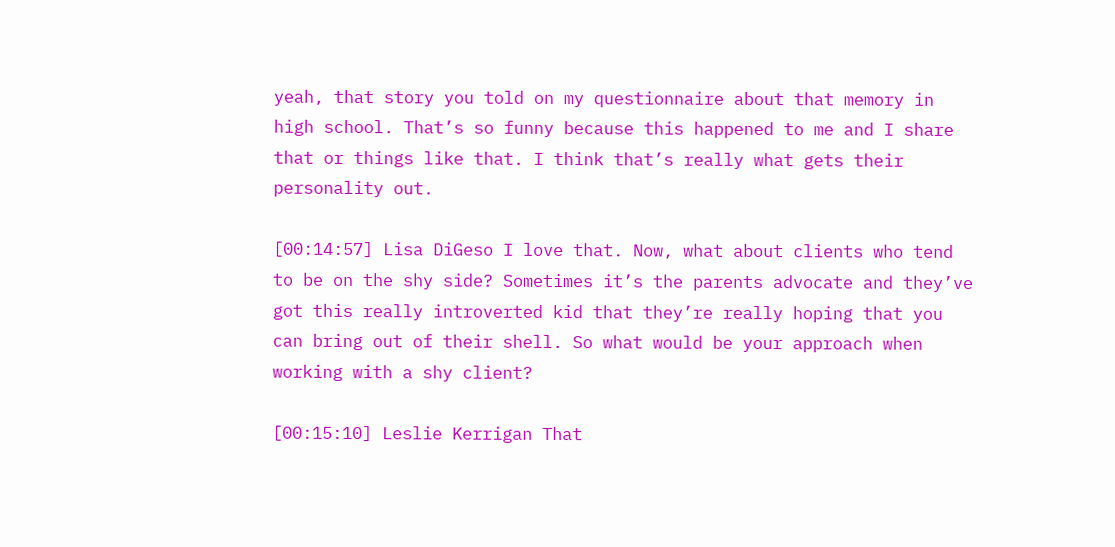yeah, that story you told on my questionnaire about that memory in high school. That’s so funny because this happened to me and I share that or things like that. I think that’s really what gets their personality out.

[00:14:57] Lisa DiGeso I love that. Now, what about clients who tend to be on the shy side? Sometimes it’s the parents advocate and they’ve got this really introverted kid that they’re really hoping that you can bring out of their shell. So what would be your approach when working with a shy client?

[00:15:10] Leslie Kerrigan That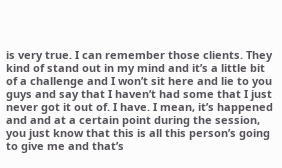is very true. I can remember those clients. They kind of stand out in my mind and it’s a little bit of a challenge and I won’t sit here and lie to you guys and say that I haven’t had some that I just never got it out of. I have. I mean, it’s happened and and at a certain point during the session, you just know that this is all this person’s going to give me and that’s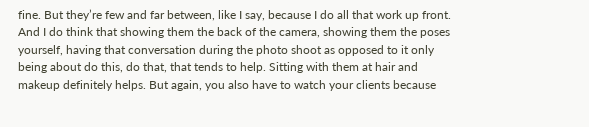fine. But they’re few and far between, like I say, because I do all that work up front. And I do think that showing them the back of the camera, showing them the poses yourself, having that conversation during the photo shoot as opposed to it only being about do this, do that, that tends to help. Sitting with them at hair and makeup definitely helps. But again, you also have to watch your clients because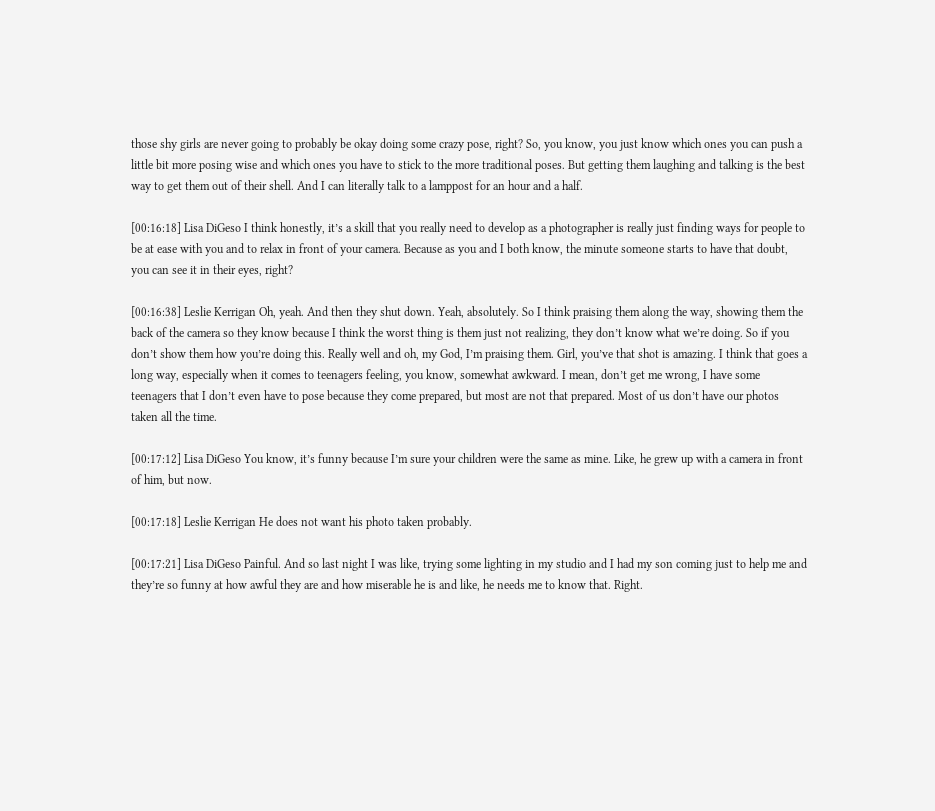those shy girls are never going to probably be okay doing some crazy pose, right? So, you know, you just know which ones you can push a little bit more posing wise and which ones you have to stick to the more traditional poses. But getting them laughing and talking is the best way to get them out of their shell. And I can literally talk to a lamppost for an hour and a half.

[00:16:18] Lisa DiGeso I think honestly, it’s a skill that you really need to develop as a photographer is really just finding ways for people to be at ease with you and to relax in front of your camera. Because as you and I both know, the minute someone starts to have that doubt, you can see it in their eyes, right?

[00:16:38] Leslie Kerrigan Oh, yeah. And then they shut down. Yeah, absolutely. So I think praising them along the way, showing them the back of the camera so they know because I think the worst thing is them just not realizing, they don’t know what we’re doing. So if you don’t show them how you’re doing this. Really well and oh, my God, I’m praising them. Girl, you’ve that shot is amazing. I think that goes a long way, especially when it comes to teenagers feeling, you know, somewhat awkward. I mean, don’t get me wrong, I have some teenagers that I don’t even have to pose because they come prepared, but most are not that prepared. Most of us don’t have our photos taken all the time.

[00:17:12] Lisa DiGeso You know, it’s funny because I’m sure your children were the same as mine. Like, he grew up with a camera in front of him, but now.

[00:17:18] Leslie Kerrigan He does not want his photo taken probably.

[00:17:21] Lisa DiGeso Painful. And so last night I was like, trying some lighting in my studio and I had my son coming just to help me and they’re so funny at how awful they are and how miserable he is and like, he needs me to know that. Right.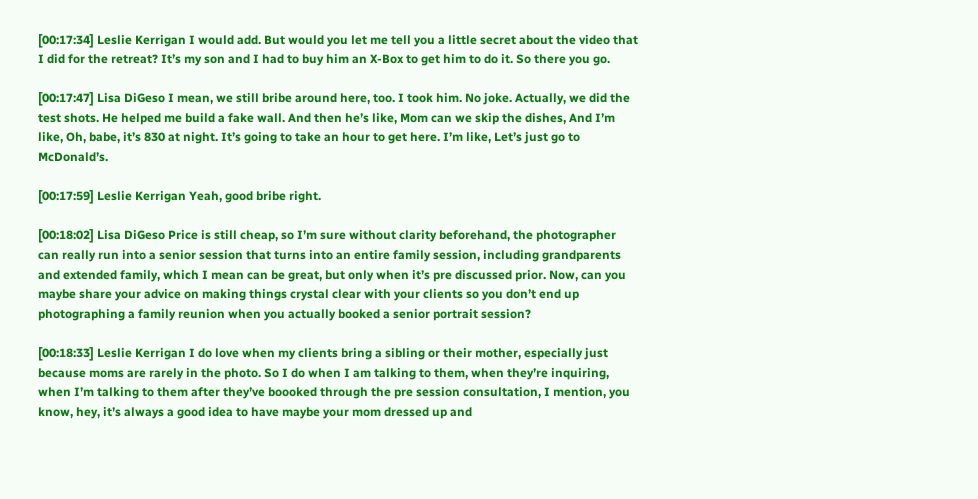[00:17:34] Leslie Kerrigan I would add. But would you let me tell you a little secret about the video that I did for the retreat? It’s my son and I had to buy him an X-Box to get him to do it. So there you go.

[00:17:47] Lisa DiGeso I mean, we still bribe around here, too. I took him. No joke. Actually, we did the test shots. He helped me build a fake wall. And then he’s like, Mom can we skip the dishes, And I’m like, Oh, babe, it’s 830 at night. It’s going to take an hour to get here. I’m like, Let’s just go to McDonald’s.

[00:17:59] Leslie Kerrigan Yeah, good bribe right.

[00:18:02] Lisa DiGeso Price is still cheap, so I’m sure without clarity beforehand, the photographer can really run into a senior session that turns into an entire family session, including grandparents and extended family, which I mean can be great, but only when it’s pre discussed prior. Now, can you maybe share your advice on making things crystal clear with your clients so you don’t end up photographing a family reunion when you actually booked a senior portrait session?

[00:18:33] Leslie Kerrigan I do love when my clients bring a sibling or their mother, especially just because moms are rarely in the photo. So I do when I am talking to them, when they’re inquiring, when I’m talking to them after they’ve boooked through the pre session consultation, I mention, you know, hey, it’s always a good idea to have maybe your mom dressed up and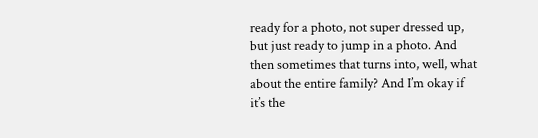ready for a photo, not super dressed up, but just ready to jump in a photo. And then sometimes that turns into, well, what about the entire family? And I’m okay if it’s the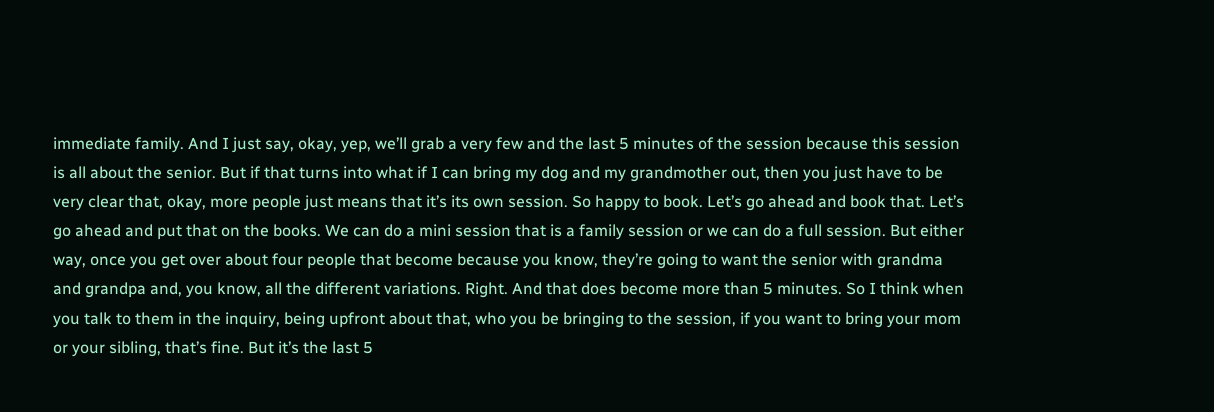immediate family. And I just say, okay, yep, we’ll grab a very few and the last 5 minutes of the session because this session is all about the senior. But if that turns into what if I can bring my dog and my grandmother out, then you just have to be very clear that, okay, more people just means that it’s its own session. So happy to book. Let’s go ahead and book that. Let’s go ahead and put that on the books. We can do a mini session that is a family session or we can do a full session. But either way, once you get over about four people that become because you know, they’re going to want the senior with grandma and grandpa and, you know, all the different variations. Right. And that does become more than 5 minutes. So I think when you talk to them in the inquiry, being upfront about that, who you be bringing to the session, if you want to bring your mom or your sibling, that’s fine. But it’s the last 5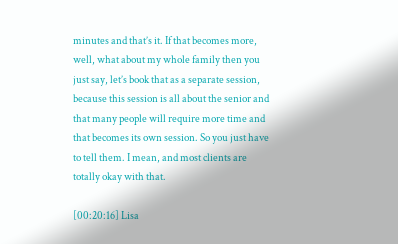minutes and that’s it. If that becomes more, well, what about my whole family then you just say, let’s book that as a separate session, because this session is all about the senior and that many people will require more time and that becomes its own session. So you just have to tell them. I mean, and most clients are totally okay with that.

[00:20:16] Lisa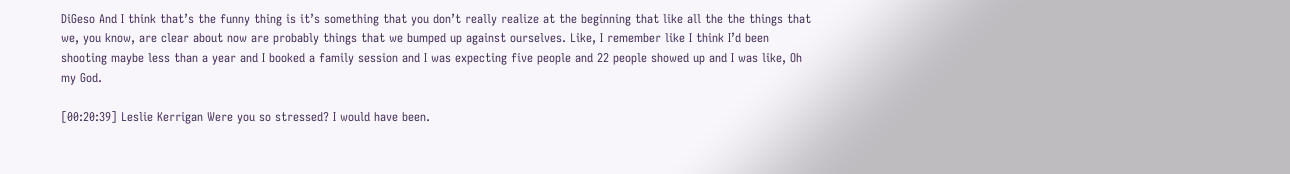DiGeso And I think that’s the funny thing is it’s something that you don’t really realize at the beginning that like all the the things that we, you know, are clear about now are probably things that we bumped up against ourselves. Like, I remember like I think I’d been shooting maybe less than a year and I booked a family session and I was expecting five people and 22 people showed up and I was like, Oh my God.

[00:20:39] Leslie Kerrigan Were you so stressed? I would have been.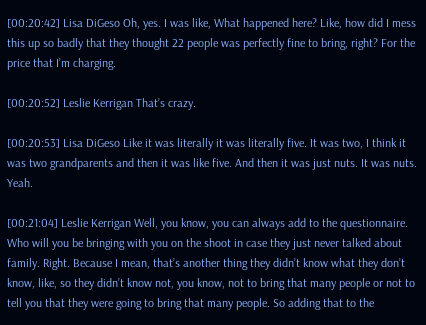[00:20:42] Lisa DiGeso Oh, yes. I was like, What happened here? Like, how did I mess this up so badly that they thought 22 people was perfectly fine to bring, right? For the price that I’m charging.

[00:20:52] Leslie Kerrigan That’s crazy.

[00:20:53] Lisa DiGeso Like it was literally it was literally five. It was two, I think it was two grandparents and then it was like five. And then it was just nuts. It was nuts. Yeah.

[00:21:04] Leslie Kerrigan Well, you know, you can always add to the questionnaire. Who will you be bringing with you on the shoot in case they just never talked about family. Right. Because I mean, that’s another thing they didn’t know what they don’t know, like, so they didn’t know not, you know, not to bring that many people or not to tell you that they were going to bring that many people. So adding that to the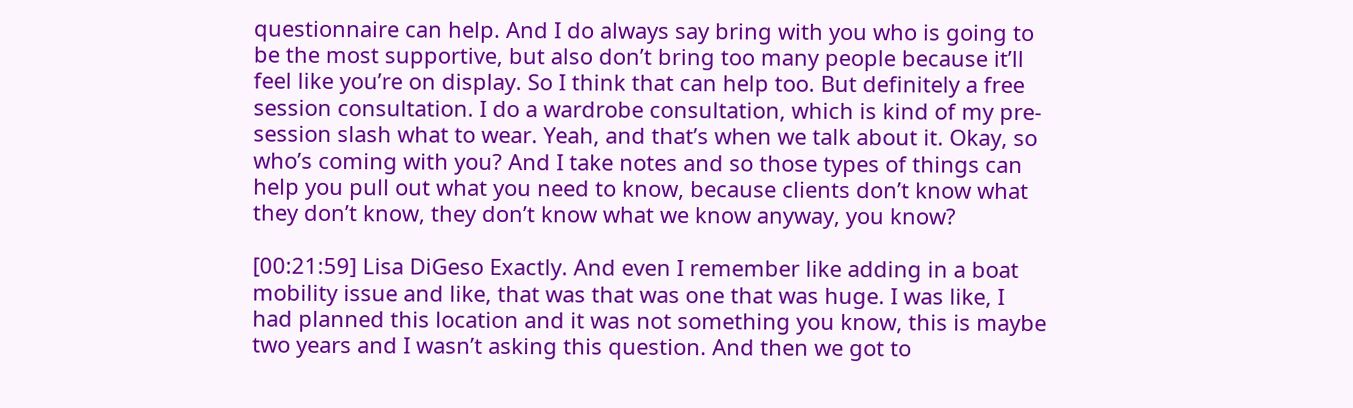questionnaire can help. And I do always say bring with you who is going to be the most supportive, but also don’t bring too many people because it’ll feel like you’re on display. So I think that can help too. But definitely a free session consultation. I do a wardrobe consultation, which is kind of my pre-session slash what to wear. Yeah, and that’s when we talk about it. Okay, so who’s coming with you? And I take notes and so those types of things can help you pull out what you need to know, because clients don’t know what they don’t know, they don’t know what we know anyway, you know?

[00:21:59] Lisa DiGeso Exactly. And even I remember like adding in a boat mobility issue and like, that was that was one that was huge. I was like, I had planned this location and it was not something you know, this is maybe two years and I wasn’t asking this question. And then we got to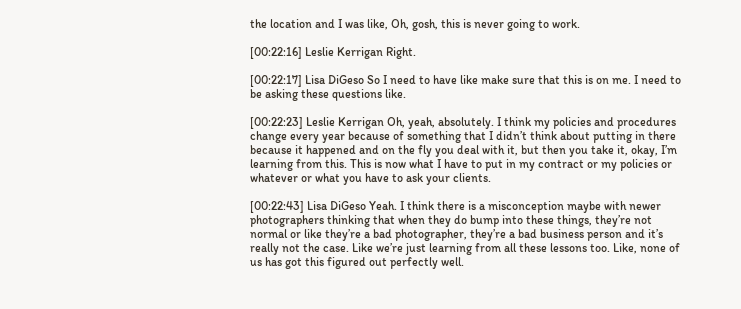the location and I was like, Oh, gosh, this is never going to work.

[00:22:16] Leslie Kerrigan Right.

[00:22:17] Lisa DiGeso So I need to have like make sure that this is on me. I need to be asking these questions like.

[00:22:23] Leslie Kerrigan Oh, yeah, absolutely. I think my policies and procedures change every year because of something that I didn’t think about putting in there because it happened and on the fly you deal with it, but then you take it, okay, I’m learning from this. This is now what I have to put in my contract or my policies or whatever or what you have to ask your clients.

[00:22:43] Lisa DiGeso Yeah. I think there is a misconception maybe with newer photographers thinking that when they do bump into these things, they’re not normal or like they’re a bad photographer, they’re a bad business person and it’s really not the case. Like we’re just learning from all these lessons too. Like, none of us has got this figured out perfectly well.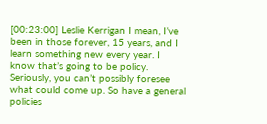[00:23:00] Leslie Kerrigan I mean, I’ve been in those forever, 15 years, and I learn something new every year. I know that’s going to be policy. Seriously, you can’t possibly foresee what could come up. So have a general policies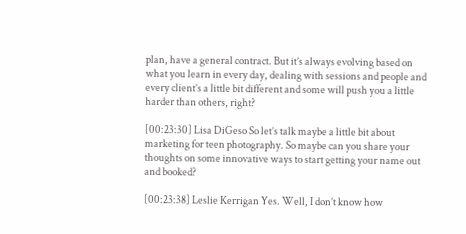plan, have a general contract. But it’s always evolving based on what you learn in every day, dealing with sessions and people and every client’s a little bit different and some will push you a little harder than others, right?

[00:23:30] Lisa DiGeso So let’s talk maybe a little bit about marketing for teen photography. So maybe can you share your thoughts on some innovative ways to start getting your name out and booked?

[00:23:38] Leslie Kerrigan Yes. Well, I don’t know how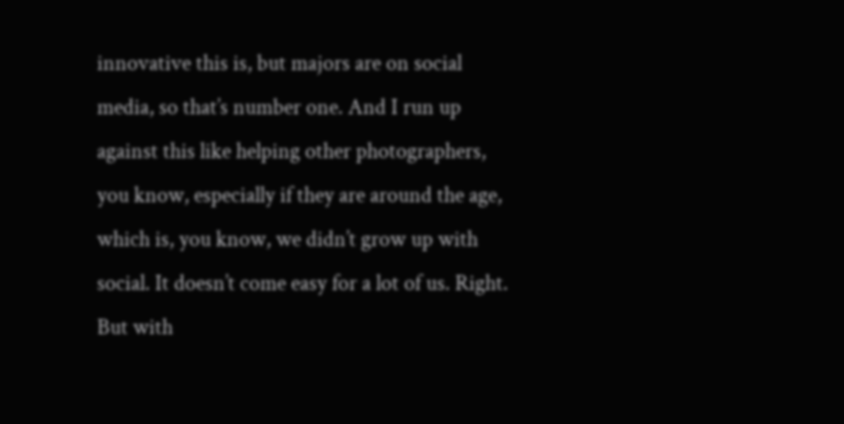innovative this is, but majors are on social media, so that’s number one. And I run up against this like helping other photographers, you know, especially if they are around the age, which is, you know, we didn’t grow up with social. It doesn’t come easy for a lot of us. Right. But with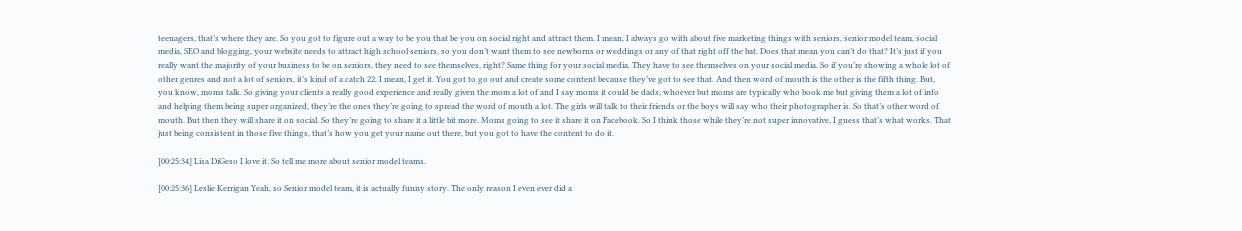teenagers, that’s where they are. So you got to figure out a way to be you that be you on social right and attract them. I mean, I always go with about five marketing things with seniors, senior model team, social media, SEO and blogging, your website needs to attract high school seniors, so you don’t want them to see newborns or weddings or any of that right off the bat. Does that mean you can’t do that? It’s just if you really want the majority of your business to be on seniors, they need to see themselves, right? Same thing for your social media. They have to see themselves on your social media. So if you’re showing a whole lot of other genres and not a lot of seniors, it’s kind of a catch 22. I mean, I get it. You got to go out and create some content because they’ve got to see that. And then word of mouth is the other is the fifth thing. But, you know, moms talk. So giving your clients a really good experience and really given the mom a lot of and I say moms it could be dads, whoever but moms are typically who book me but giving them a lot of info and helping them being super organized, they’re the ones they’re going to spread the word of mouth a lot. The girls will talk to their friends or the boys will say who their photographer is. So that’s other word of mouth. But then they will share it on social. So they’re going to share it a little bit more. Moms going to see it share it on Facebook. So I think those while they’re not super innovative, I guess that’s what works. That just being consistent in those five things, that’s how you get your name out there, but you got to have the content to do it.

[00:25:34] Lisa DiGeso I love it. So tell me more about senior model teams.

[00:25:36] Leslie Kerrigan Yeah, so Senior model team, it is actually funny story. The only reason I even ever did a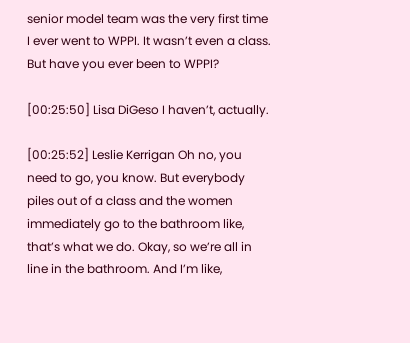senior model team was the very first time I ever went to WPPI. It wasn’t even a class. But have you ever been to WPPI?

[00:25:50] Lisa DiGeso I haven’t, actually.

[00:25:52] Leslie Kerrigan Oh no, you need to go, you know. But everybody piles out of a class and the women immediately go to the bathroom like, that’s what we do. Okay, so we’re all in line in the bathroom. And I’m like,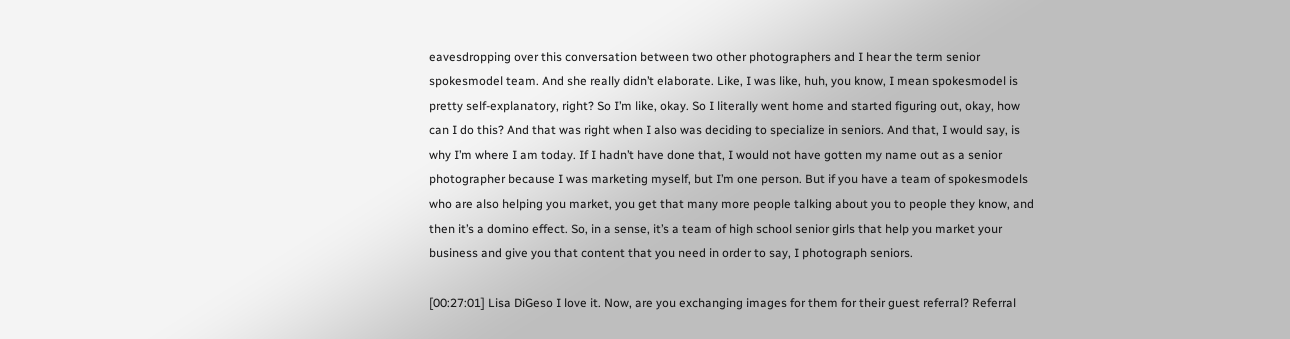eavesdropping over this conversation between two other photographers and I hear the term senior spokesmodel team. And she really didn’t elaborate. Like, I was like, huh, you know, I mean spokesmodel is pretty self-explanatory, right? So I’m like, okay. So I literally went home and started figuring out, okay, how can I do this? And that was right when I also was deciding to specialize in seniors. And that, I would say, is why I’m where I am today. If I hadn’t have done that, I would not have gotten my name out as a senior photographer because I was marketing myself, but I’m one person. But if you have a team of spokesmodels who are also helping you market, you get that many more people talking about you to people they know, and then it’s a domino effect. So, in a sense, it’s a team of high school senior girls that help you market your business and give you that content that you need in order to say, I photograph seniors.

[00:27:01] Lisa DiGeso I love it. Now, are you exchanging images for them for their guest referral? Referral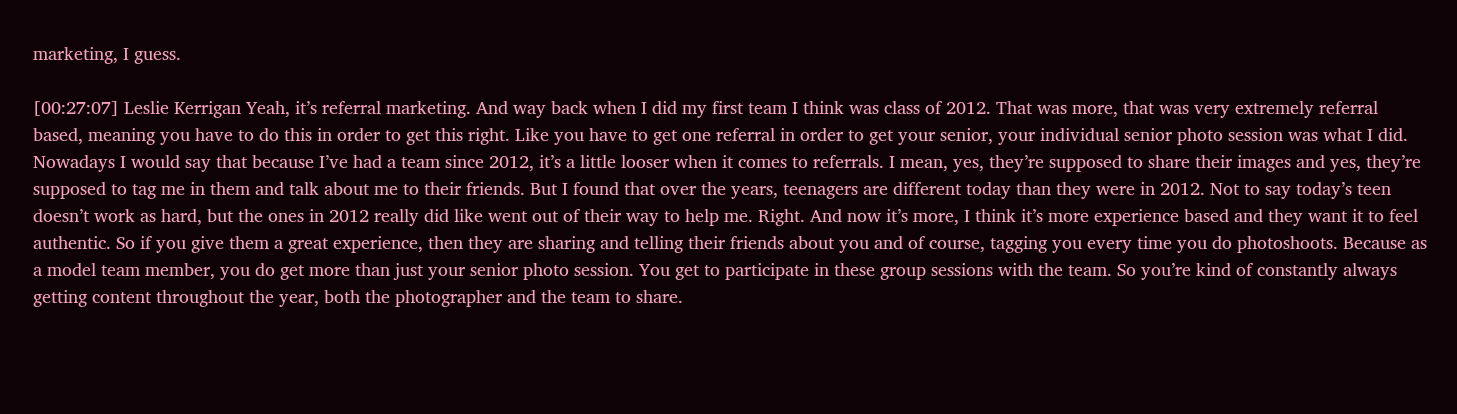marketing, I guess.

[00:27:07] Leslie Kerrigan Yeah, it’s referral marketing. And way back when I did my first team I think was class of 2012. That was more, that was very extremely referral based, meaning you have to do this in order to get this right. Like you have to get one referral in order to get your senior, your individual senior photo session was what I did. Nowadays I would say that because I’ve had a team since 2012, it’s a little looser when it comes to referrals. I mean, yes, they’re supposed to share their images and yes, they’re supposed to tag me in them and talk about me to their friends. But I found that over the years, teenagers are different today than they were in 2012. Not to say today’s teen doesn’t work as hard, but the ones in 2012 really did like went out of their way to help me. Right. And now it’s more, I think it’s more experience based and they want it to feel authentic. So if you give them a great experience, then they are sharing and telling their friends about you and of course, tagging you every time you do photoshoots. Because as a model team member, you do get more than just your senior photo session. You get to participate in these group sessions with the team. So you’re kind of constantly always getting content throughout the year, both the photographer and the team to share.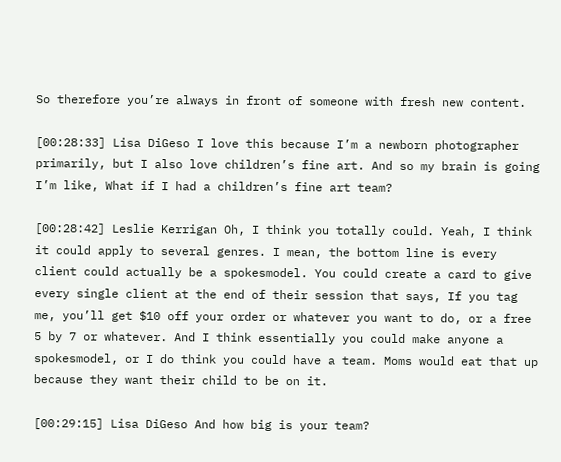So therefore you’re always in front of someone with fresh new content.

[00:28:33] Lisa DiGeso I love this because I’m a newborn photographer primarily, but I also love children’s fine art. And so my brain is going I’m like, What if I had a children’s fine art team?

[00:28:42] Leslie Kerrigan Oh, I think you totally could. Yeah, I think it could apply to several genres. I mean, the bottom line is every client could actually be a spokesmodel. You could create a card to give every single client at the end of their session that says, If you tag me, you’ll get $10 off your order or whatever you want to do, or a free 5 by 7 or whatever. And I think essentially you could make anyone a spokesmodel, or I do think you could have a team. Moms would eat that up because they want their child to be on it.

[00:29:15] Lisa DiGeso And how big is your team?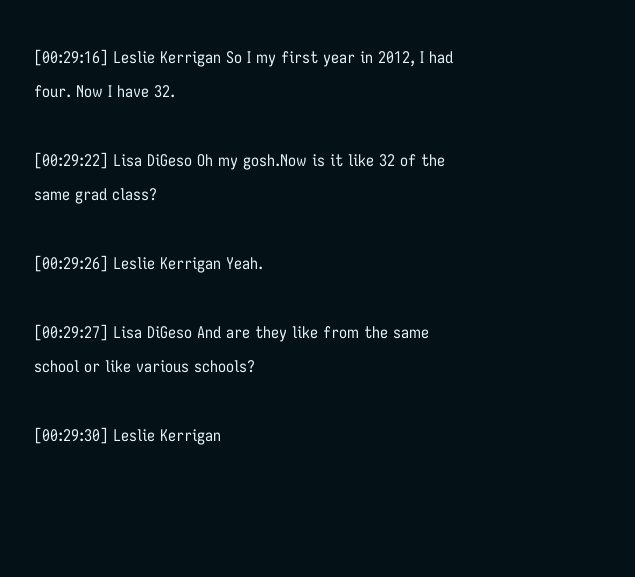[00:29:16] Leslie Kerrigan So I my first year in 2012, I had four. Now I have 32.

[00:29:22] Lisa DiGeso Oh my gosh.Now is it like 32 of the same grad class?

[00:29:26] Leslie Kerrigan Yeah.

[00:29:27] Lisa DiGeso And are they like from the same school or like various schools?

[00:29:30] Leslie Kerrigan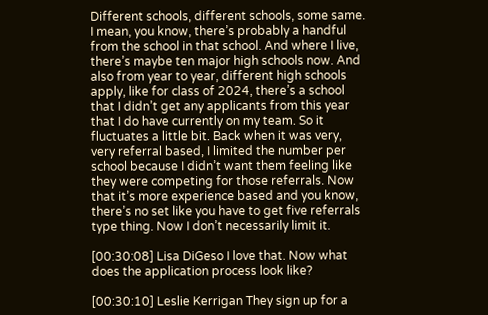Different schools, different schools, some same. I mean, you know, there’s probably a handful from the school in that school. And where I live, there’s maybe ten major high schools now. And also from year to year, different high schools apply, like for class of 2024, there’s a school that I didn’t get any applicants from this year that I do have currently on my team. So it fluctuates a little bit. Back when it was very, very referral based, I limited the number per school because I didn’t want them feeling like they were competing for those referrals. Now that it’s more experience based and you know, there’s no set like you have to get five referrals type thing. Now I don’t necessarily limit it.

[00:30:08] Lisa DiGeso I love that. Now what does the application process look like?

[00:30:10] Leslie Kerrigan They sign up for a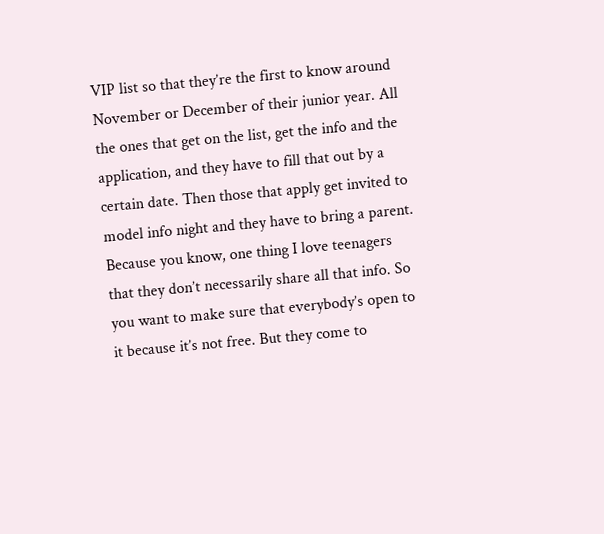VIP list so that they’re the first to know around November or December of their junior year. All the ones that get on the list, get the info and the application, and they have to fill that out by a certain date. Then those that apply get invited to model info night and they have to bring a parent. Because you know, one thing I love teenagers that they don’t necessarily share all that info. So you want to make sure that everybody’s open to it because it’s not free. But they come to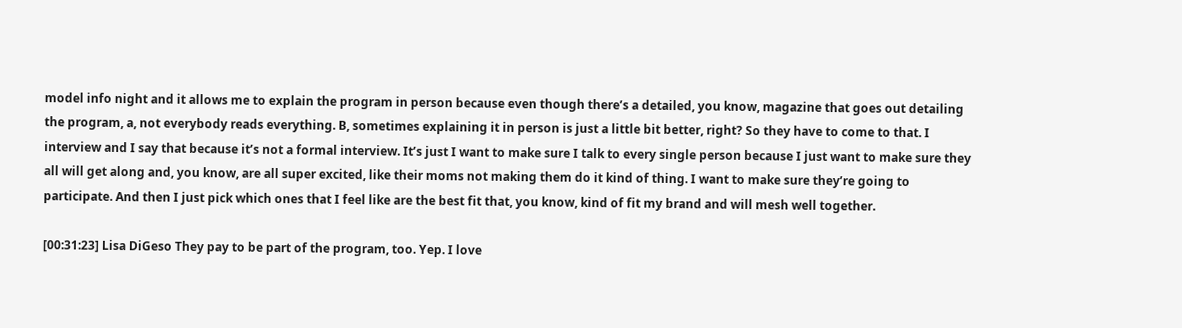model info night and it allows me to explain the program in person because even though there’s a detailed, you know, magazine that goes out detailing the program, a, not everybody reads everything. B, sometimes explaining it in person is just a little bit better, right? So they have to come to that. I interview and I say that because it’s not a formal interview. It’s just I want to make sure I talk to every single person because I just want to make sure they all will get along and, you know, are all super excited, like their moms not making them do it kind of thing. I want to make sure they’re going to participate. And then I just pick which ones that I feel like are the best fit that, you know, kind of fit my brand and will mesh well together.

[00:31:23] Lisa DiGeso They pay to be part of the program, too. Yep. I love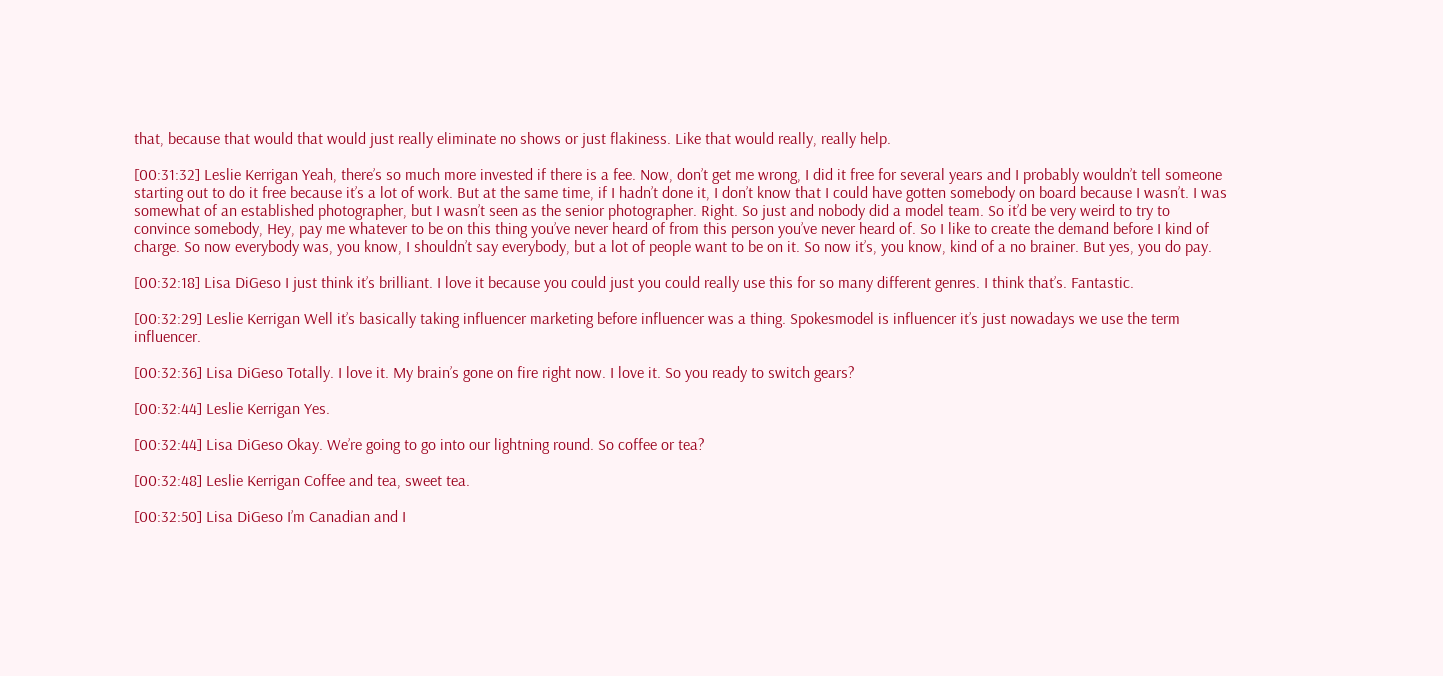that, because that would that would just really eliminate no shows or just flakiness. Like that would really, really help.

[00:31:32] Leslie Kerrigan Yeah, there’s so much more invested if there is a fee. Now, don’t get me wrong, I did it free for several years and I probably wouldn’t tell someone starting out to do it free because it’s a lot of work. But at the same time, if I hadn’t done it, I don’t know that I could have gotten somebody on board because I wasn’t. I was somewhat of an established photographer, but I wasn’t seen as the senior photographer. Right. So just and nobody did a model team. So it’d be very weird to try to convince somebody, Hey, pay me whatever to be on this thing you’ve never heard of from this person you’ve never heard of. So I like to create the demand before I kind of charge. So now everybody was, you know, I shouldn’t say everybody, but a lot of people want to be on it. So now it’s, you know, kind of a no brainer. But yes, you do pay.

[00:32:18] Lisa DiGeso I just think it’s brilliant. I love it because you could just you could really use this for so many different genres. I think that’s. Fantastic.

[00:32:29] Leslie Kerrigan Well it’s basically taking influencer marketing before influencer was a thing. Spokesmodel is influencer it’s just nowadays we use the term influencer.

[00:32:36] Lisa DiGeso Totally. I love it. My brain’s gone on fire right now. I love it. So you ready to switch gears?

[00:32:44] Leslie Kerrigan Yes.

[00:32:44] Lisa DiGeso Okay. We’re going to go into our lightning round. So coffee or tea?

[00:32:48] Leslie Kerrigan Coffee and tea, sweet tea.

[00:32:50] Lisa DiGeso I’m Canadian and I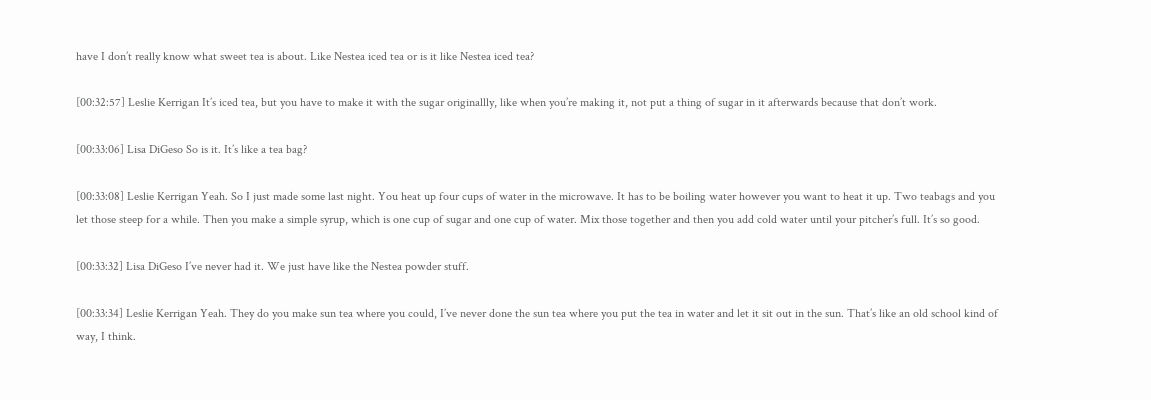have I don’t really know what sweet tea is about. Like Nestea iced tea or is it like Nestea iced tea?

[00:32:57] Leslie Kerrigan It’s iced tea, but you have to make it with the sugar originallly, like when you’re making it, not put a thing of sugar in it afterwards because that don’t work.

[00:33:06] Lisa DiGeso So is it. It’s like a tea bag?

[00:33:08] Leslie Kerrigan Yeah. So I just made some last night. You heat up four cups of water in the microwave. It has to be boiling water however you want to heat it up. Two teabags and you let those steep for a while. Then you make a simple syrup, which is one cup of sugar and one cup of water. Mix those together and then you add cold water until your pitcher’s full. It’s so good.

[00:33:32] Lisa DiGeso I’ve never had it. We just have like the Nestea powder stuff.

[00:33:34] Leslie Kerrigan Yeah. They do you make sun tea where you could, I’ve never done the sun tea where you put the tea in water and let it sit out in the sun. That’s like an old school kind of way, I think.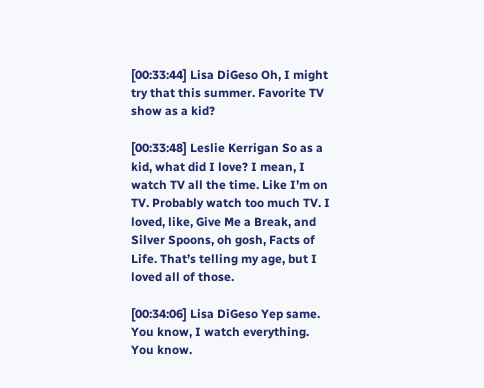[00:33:44] Lisa DiGeso Oh, I might try that this summer. Favorite TV show as a kid?

[00:33:48] Leslie Kerrigan So as a kid, what did I love? I mean, I watch TV all the time. Like I’m on TV. Probably watch too much TV. I loved, like, Give Me a Break, and Silver Spoons, oh gosh, Facts of Life. That’s telling my age, but I loved all of those.

[00:34:06] Lisa DiGeso Yep same. You know, I watch everything. You know.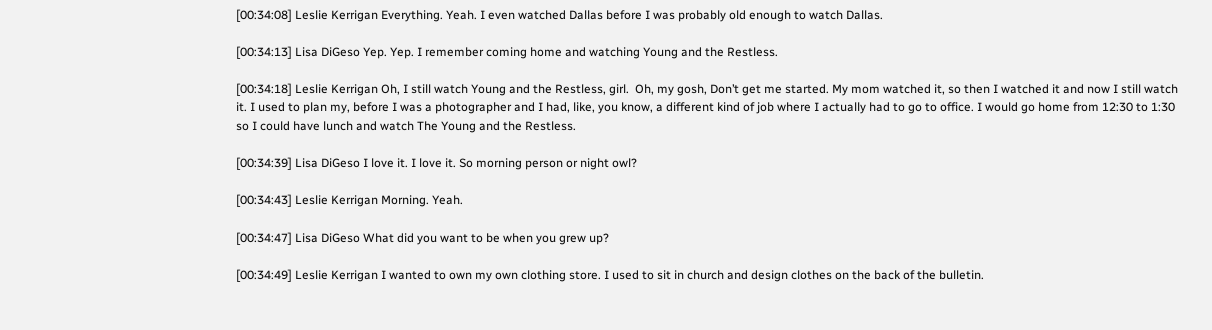[00:34:08] Leslie Kerrigan Everything. Yeah. I even watched Dallas before I was probably old enough to watch Dallas.

[00:34:13] Lisa DiGeso Yep. Yep. I remember coming home and watching Young and the Restless.

[00:34:18] Leslie Kerrigan Oh, I still watch Young and the Restless, girl.  Oh, my gosh, Don’t get me started. My mom watched it, so then I watched it and now I still watch it. I used to plan my, before I was a photographer and I had, like, you know, a different kind of job where I actually had to go to office. I would go home from 12:30 to 1:30 so I could have lunch and watch The Young and the Restless.

[00:34:39] Lisa DiGeso I love it. I love it. So morning person or night owl?

[00:34:43] Leslie Kerrigan Morning. Yeah.

[00:34:47] Lisa DiGeso What did you want to be when you grew up?

[00:34:49] Leslie Kerrigan I wanted to own my own clothing store. I used to sit in church and design clothes on the back of the bulletin.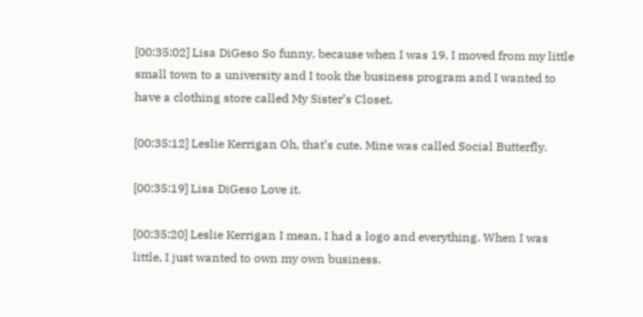[00:35:02] Lisa DiGeso So funny, because when I was 19, I moved from my little small town to a university and I took the business program and I wanted to have a clothing store called My Sister’s Closet.

[00:35:12] Leslie Kerrigan Oh, that’s cute. Mine was called Social Butterfly.

[00:35:19] Lisa DiGeso Love it.

[00:35:20] Leslie Kerrigan I mean, I had a logo and everything. When I was little, I just wanted to own my own business.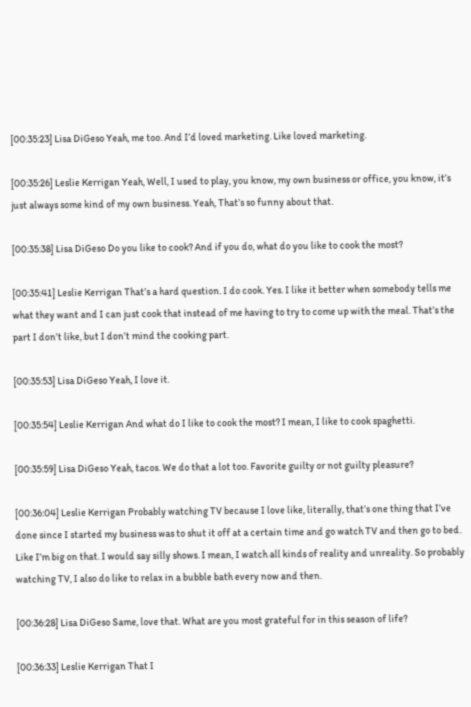[00:35:23] Lisa DiGeso Yeah, me too. And I’d loved marketing. Like loved marketing.

[00:35:26] Leslie Kerrigan Yeah, Well, I used to play, you know, my own business or office, you know, it’s just always some kind of my own business. Yeah, That’s so funny about that.

[00:35:38] Lisa DiGeso Do you like to cook? And if you do, what do you like to cook the most?

[00:35:41] Leslie Kerrigan That’s a hard question. I do cook. Yes. I like it better when somebody tells me what they want and I can just cook that instead of me having to try to come up with the meal. That’s the part I don’t like, but I don’t mind the cooking part.

[00:35:53] Lisa DiGeso Yeah, I love it.

[00:35:54] Leslie Kerrigan And what do I like to cook the most? I mean, I like to cook spaghetti.

[00:35:59] Lisa DiGeso Yeah, tacos. We do that a lot too. Favorite guilty or not guilty pleasure?

[00:36:04] Leslie Kerrigan Probably watching TV because I love like, literally, that’s one thing that I’ve done since I started my business was to shut it off at a certain time and go watch TV and then go to bed. Like I’m big on that. I would say silly shows. I mean, I watch all kinds of reality and unreality. So probably watching TV, I also do like to relax in a bubble bath every now and then.

[00:36:28] Lisa DiGeso Same, love that. What are you most grateful for in this season of life?

[00:36:33] Leslie Kerrigan That I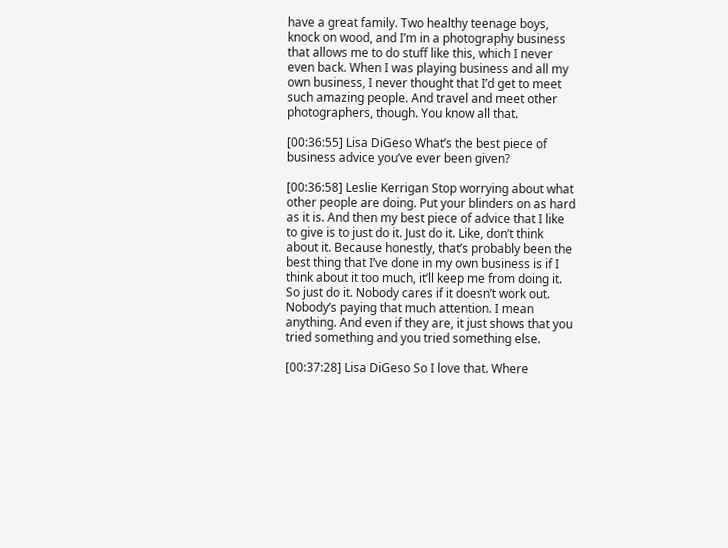have a great family. Two healthy teenage boys, knock on wood, and I’m in a photography business that allows me to do stuff like this, which I never even back. When I was playing business and all my own business, I never thought that I’d get to meet such amazing people. And travel and meet other photographers, though. You know all that.

[00:36:55] Lisa DiGeso What’s the best piece of business advice you’ve ever been given?

[00:36:58] Leslie Kerrigan Stop worrying about what other people are doing. Put your blinders on as hard as it is. And then my best piece of advice that I like to give is to just do it. Just do it. Like, don’t think about it. Because honestly, that’s probably been the best thing that I’ve done in my own business is if I think about it too much, it’ll keep me from doing it. So just do it. Nobody cares if it doesn’t work out. Nobody’s paying that much attention. I mean anything. And even if they are, it just shows that you tried something and you tried something else.

[00:37:28] Lisa DiGeso So I love that. Where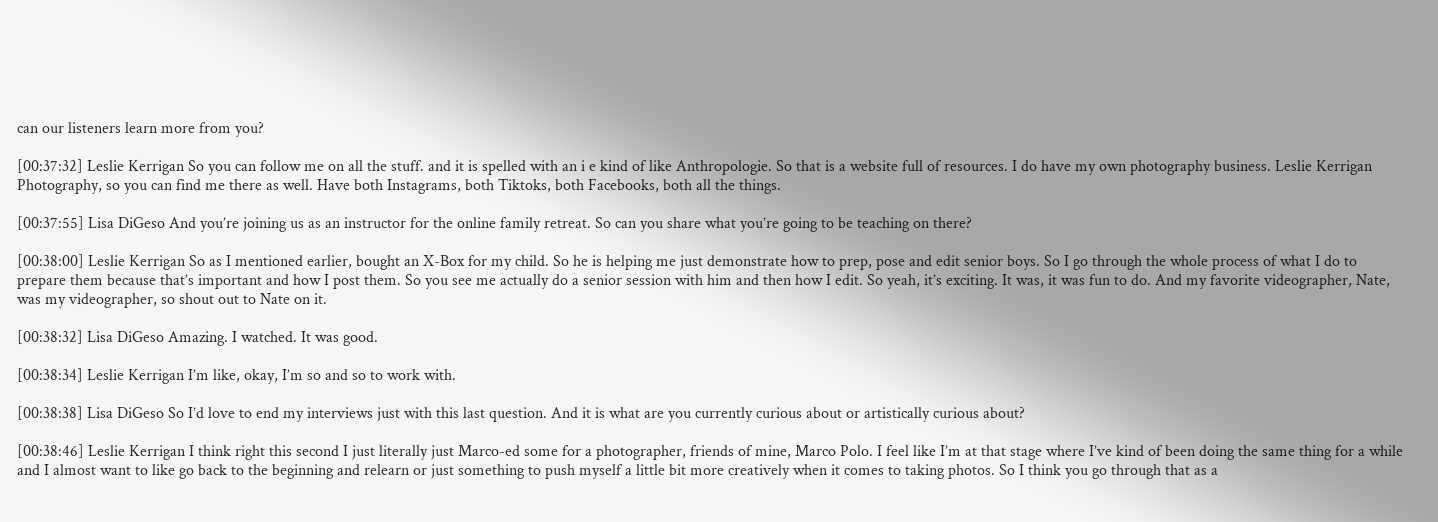can our listeners learn more from you?

[00:37:32] Leslie Kerrigan So you can follow me on all the stuff. and it is spelled with an i e kind of like Anthropologie. So that is a website full of resources. I do have my own photography business. Leslie Kerrigan Photography, so you can find me there as well. Have both Instagrams, both Tiktoks, both Facebooks, both all the things.

[00:37:55] Lisa DiGeso And you’re joining us as an instructor for the online family retreat. So can you share what you’re going to be teaching on there?

[00:38:00] Leslie Kerrigan So as I mentioned earlier, bought an X-Box for my child. So he is helping me just demonstrate how to prep, pose and edit senior boys. So I go through the whole process of what I do to prepare them because that’s important and how I post them. So you see me actually do a senior session with him and then how I edit. So yeah, it’s exciting. It was, it was fun to do. And my favorite videographer, Nate, was my videographer, so shout out to Nate on it.

[00:38:32] Lisa DiGeso Amazing. I watched. It was good.

[00:38:34] Leslie Kerrigan I’m like, okay, I’m so and so to work with.

[00:38:38] Lisa DiGeso So I’d love to end my interviews just with this last question. And it is what are you currently curious about or artistically curious about?

[00:38:46] Leslie Kerrigan I think right this second I just literally just Marco-ed some for a photographer, friends of mine, Marco Polo. I feel like I’m at that stage where I’ve kind of been doing the same thing for a while and I almost want to like go back to the beginning and relearn or just something to push myself a little bit more creatively when it comes to taking photos. So I think you go through that as a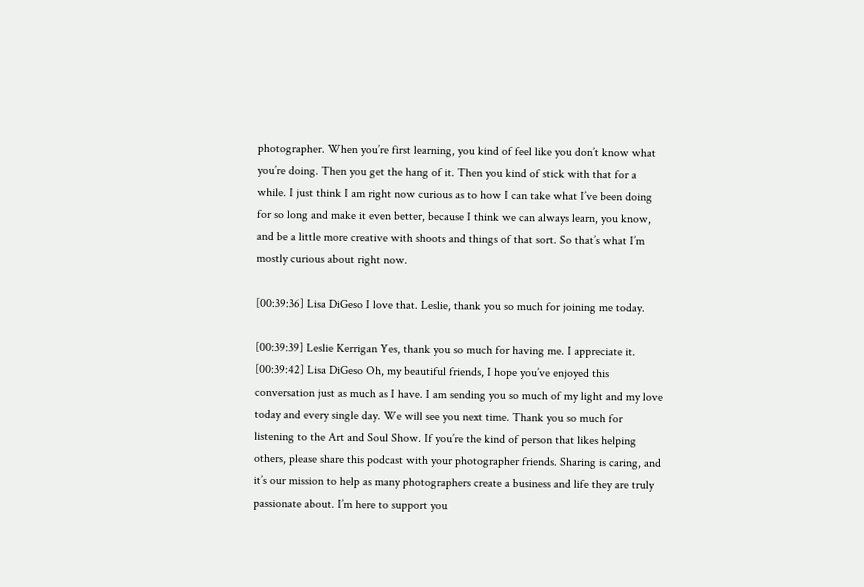photographer. When you’re first learning, you kind of feel like you don’t know what you’re doing. Then you get the hang of it. Then you kind of stick with that for a while. I just think I am right now curious as to how I can take what I’ve been doing for so long and make it even better, because I think we can always learn, you know, and be a little more creative with shoots and things of that sort. So that’s what I’m mostly curious about right now.

[00:39:36] Lisa DiGeso I love that. Leslie, thank you so much for joining me today.

[00:39:39] Leslie Kerrigan Yes, thank you so much for having me. I appreciate it.
[00:39:42] Lisa DiGeso Oh, my beautiful friends, I hope you’ve enjoyed this conversation just as much as I have. I am sending you so much of my light and my love today and every single day. We will see you next time. Thank you so much for listening to the Art and Soul Show. If you’re the kind of person that likes helping others, please share this podcast with your photographer friends. Sharing is caring, and it’s our mission to help as many photographers create a business and life they are truly passionate about. I’m here to support you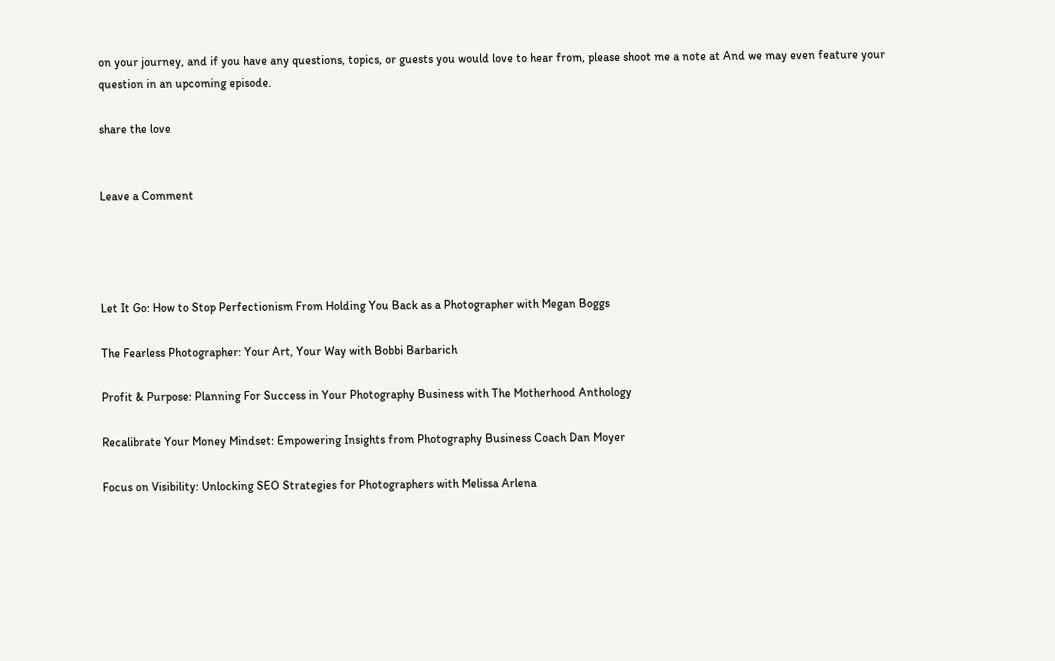on your journey, and if you have any questions, topics, or guests you would love to hear from, please shoot me a note at And we may even feature your question in an upcoming episode.

share the love


Leave a Comment




Let It Go: How to Stop Perfectionism From Holding You Back as a Photographer with Megan Boggs

The Fearless Photographer: Your Art, Your Way with Bobbi Barbarich

Profit & Purpose: Planning For Success in Your Photography Business with The Motherhood Anthology

Recalibrate Your Money Mindset: Empowering Insights from Photography Business Coach Dan Moyer

Focus on Visibility: Unlocking SEO Strategies for Photographers with Melissa Arlena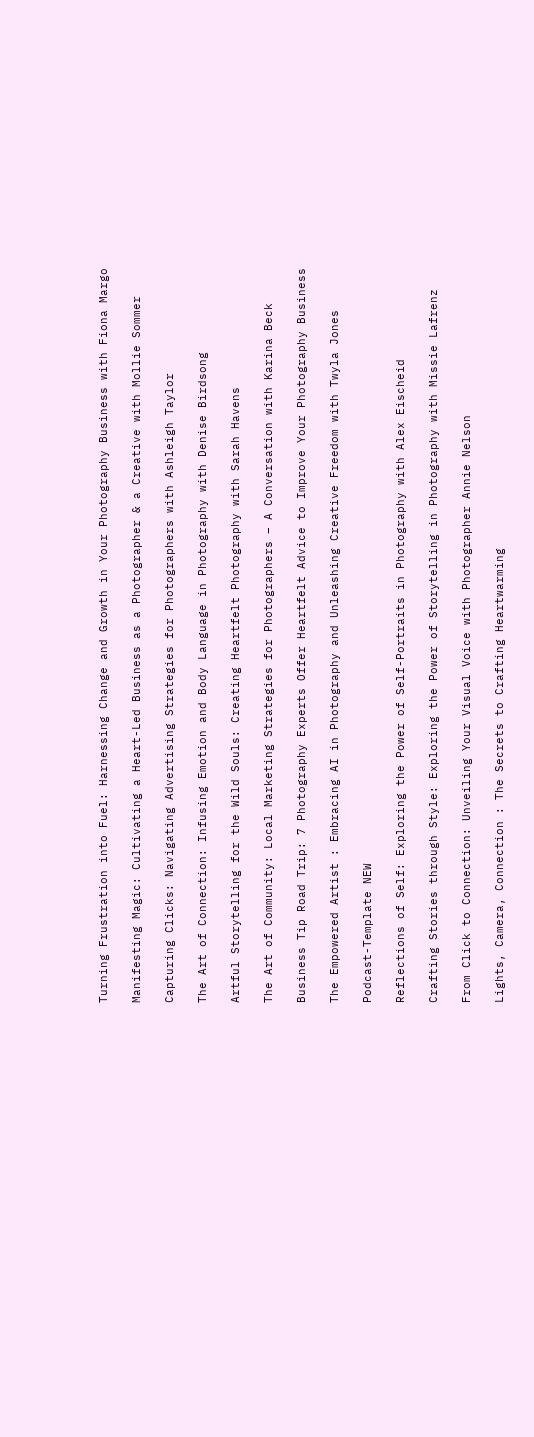Turning Frustration into Fuel: Harnessing Change and Growth in Your Photography Business with Fiona Margo

Manifesting Magic: Cultivating a Heart-Led Business as a Photographer & a Creative with Mollie Sommer

Capturing Clicks: Navigating Advertising Strategies for Photographers with Ashleigh Taylor

The Art of Connection: Infusing Emotion and Body Language in Photography with Denise Birdsong

Artful Storytelling for the Wild Souls: Creating Heartfelt Photography with Sarah Havens

The Art of Community: Local Marketing Strategies for Photographers – A Conversation with Karina Beck

Business Tip Road Trip: 7 Photography Experts Offer Heartfelt Advice to Improve Your Photography Business

The Empowered Artist : Embracing AI in Photography and Unleashing Creative Freedom with Twyla Jones

Podcast-Template NEW

Reflections of Self: Exploring the Power of Self-Portraits in Photography with Alex Eischeid

Crafting Stories through Style: Exploring the Power of Storytelling in Photography with Missie Lafrenz

From Click to Connection: Unveiling Your Visual Voice with Photographer Annie Nelson

Lights, Camera, Connection : The Secrets to Crafting Heartwarming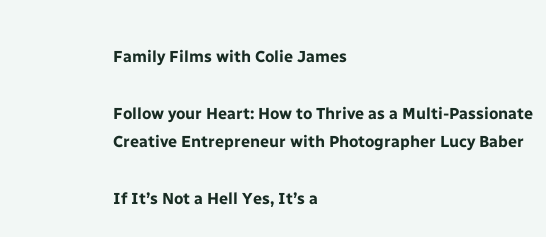Family Films with Colie James

Follow your Heart: How to Thrive as a Multi-Passionate Creative Entrepreneur with Photographer Lucy Baber

If It’s Not a Hell Yes, It’s a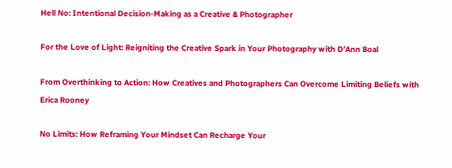Hell No: Intentional Decision-Making as a Creative & Photographer

For the Love of Light: Reigniting the Creative Spark in Your Photography with D’Ann Boal

From Overthinking to Action: How Creatives and Photographers Can Overcome Limiting Beliefs with Erica Rooney

No Limits: How Reframing Your Mindset Can Recharge Your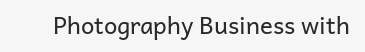Photography Business with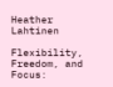Heather Lahtinen

Flexibility, Freedom, and Focus: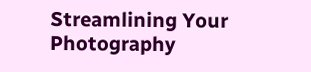Streamlining Your Photography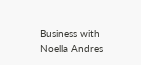Business with Noella Andres